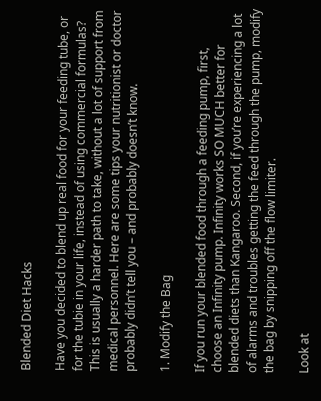Blended Diet Hacks

Have you decided to blend up real food for your feeding tube, or for the tubie in your life, instead of using commercial formulas? This is usually a harder path to take, without a lot of support from medical personnel. Here are some tips your nutritionist or doctor probably didn’t tell you – and probably doesn’t know.

1. Modify the Bag

If you run your blended food through a feeding pump, first, choose an Infinity pump. Infinity works SO MUCH better for blended diets than Kangaroo. Second, if you’re experiencing a lot of alarms and troubles getting the feed through the pump, modify the bag by snipping off the flow limiter.

Look at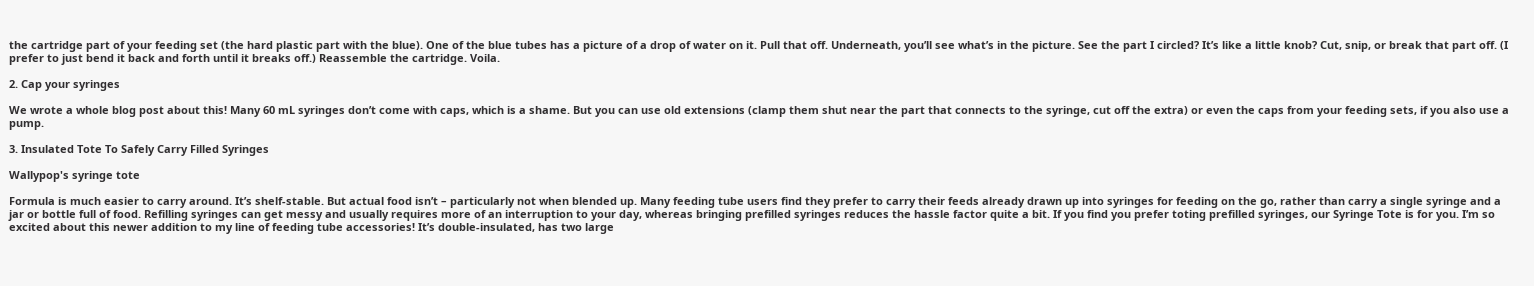the cartridge part of your feeding set (the hard plastic part with the blue). One of the blue tubes has a picture of a drop of water on it. Pull that off. Underneath, you’ll see what’s in the picture. See the part I circled? It’s like a little knob? Cut, snip, or break that part off. (I prefer to just bend it back and forth until it breaks off.) Reassemble the cartridge. Voila.

2. Cap your syringes

We wrote a whole blog post about this! Many 60 mL syringes don’t come with caps, which is a shame. But you can use old extensions (clamp them shut near the part that connects to the syringe, cut off the extra) or even the caps from your feeding sets, if you also use a pump.

3. Insulated Tote To Safely Carry Filled Syringes

Wallypop's syringe tote

Formula is much easier to carry around. It’s shelf-stable. But actual food isn’t – particularly not when blended up. Many feeding tube users find they prefer to carry their feeds already drawn up into syringes for feeding on the go, rather than carry a single syringe and a jar or bottle full of food. Refilling syringes can get messy and usually requires more of an interruption to your day, whereas bringing prefilled syringes reduces the hassle factor quite a bit. If you find you prefer toting prefilled syringes, our Syringe Tote is for you. I’m so excited about this newer addition to my line of feeding tube accessories! It’s double-insulated, has two large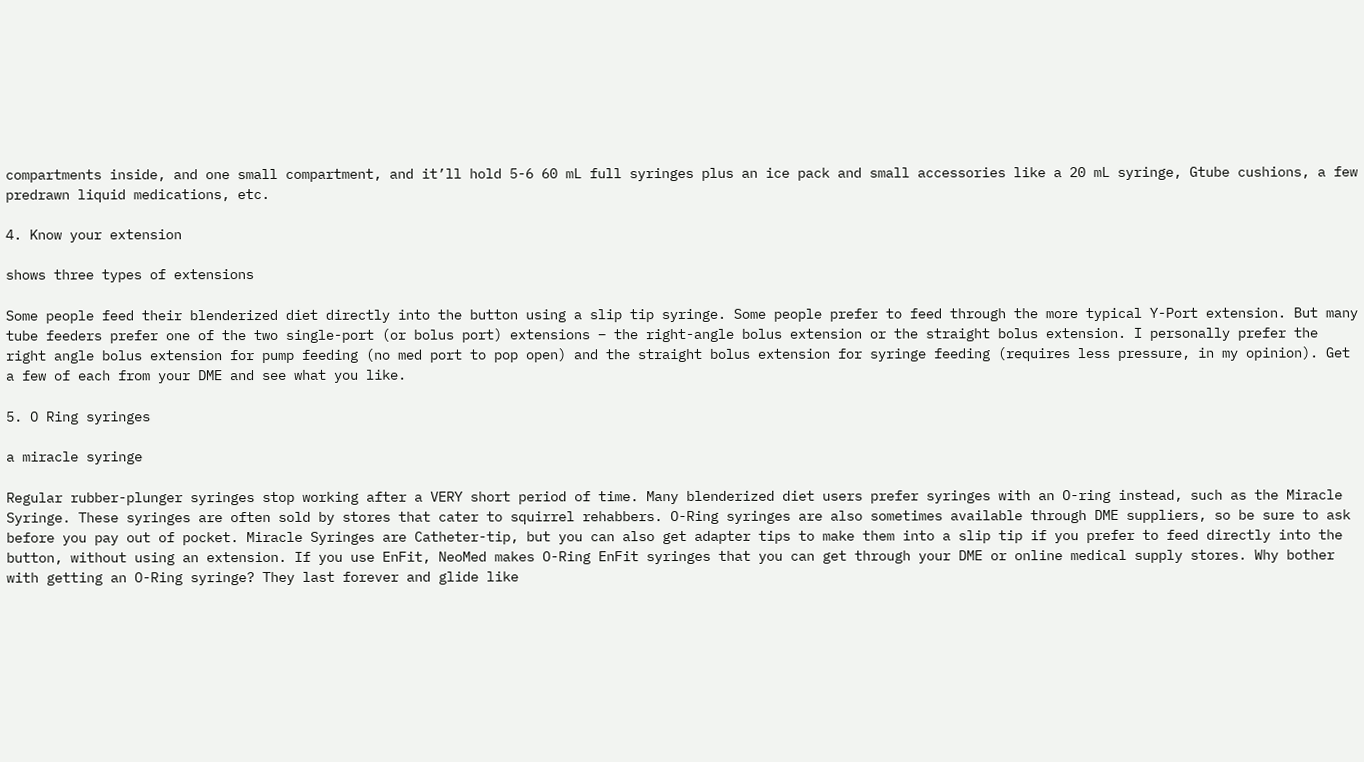compartments inside, and one small compartment, and it’ll hold 5-6 60 mL full syringes plus an ice pack and small accessories like a 20 mL syringe, Gtube cushions, a few predrawn liquid medications, etc.

4. Know your extension

shows three types of extensions

Some people feed their blenderized diet directly into the button using a slip tip syringe. Some people prefer to feed through the more typical Y-Port extension. But many tube feeders prefer one of the two single-port (or bolus port) extensions – the right-angle bolus extension or the straight bolus extension. I personally prefer the right angle bolus extension for pump feeding (no med port to pop open) and the straight bolus extension for syringe feeding (requires less pressure, in my opinion). Get a few of each from your DME and see what you like.

5. O Ring syringes

a miracle syringe

Regular rubber-plunger syringes stop working after a VERY short period of time. Many blenderized diet users prefer syringes with an O-ring instead, such as the Miracle Syringe. These syringes are often sold by stores that cater to squirrel rehabbers. O-Ring syringes are also sometimes available through DME suppliers, so be sure to ask before you pay out of pocket. Miracle Syringes are Catheter-tip, but you can also get adapter tips to make them into a slip tip if you prefer to feed directly into the button, without using an extension. If you use EnFit, NeoMed makes O-Ring EnFit syringes that you can get through your DME or online medical supply stores. Why bother with getting an O-Ring syringe? They last forever and glide like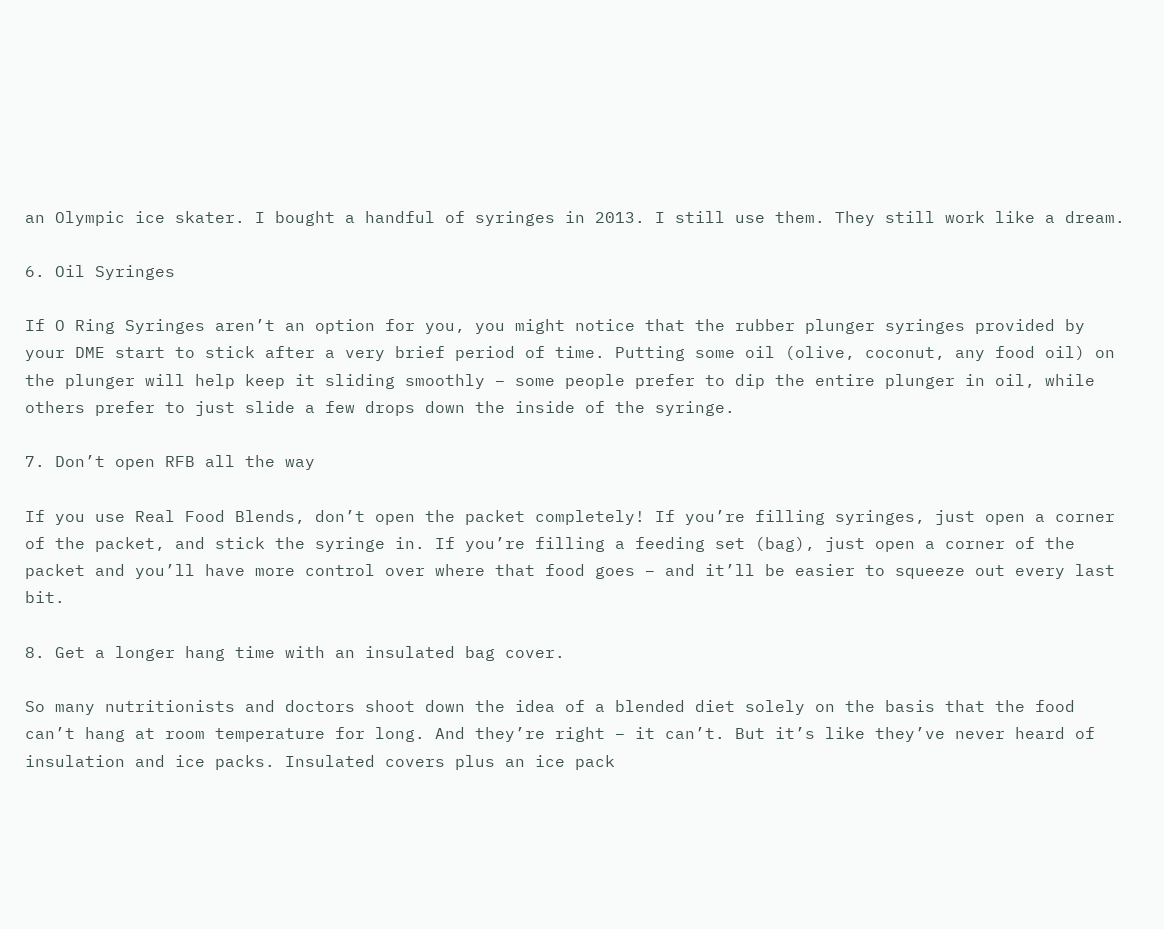an Olympic ice skater. I bought a handful of syringes in 2013. I still use them. They still work like a dream.

6. Oil Syringes

If O Ring Syringes aren’t an option for you, you might notice that the rubber plunger syringes provided by your DME start to stick after a very brief period of time. Putting some oil (olive, coconut, any food oil) on the plunger will help keep it sliding smoothly – some people prefer to dip the entire plunger in oil, while others prefer to just slide a few drops down the inside of the syringe.

7. Don’t open RFB all the way

If you use Real Food Blends, don’t open the packet completely! If you’re filling syringes, just open a corner of the packet, and stick the syringe in. If you’re filling a feeding set (bag), just open a corner of the packet and you’ll have more control over where that food goes – and it’ll be easier to squeeze out every last bit.

8. Get a longer hang time with an insulated bag cover.

So many nutritionists and doctors shoot down the idea of a blended diet solely on the basis that the food can’t hang at room temperature for long. And they’re right – it can’t. But it’s like they’ve never heard of insulation and ice packs. Insulated covers plus an ice pack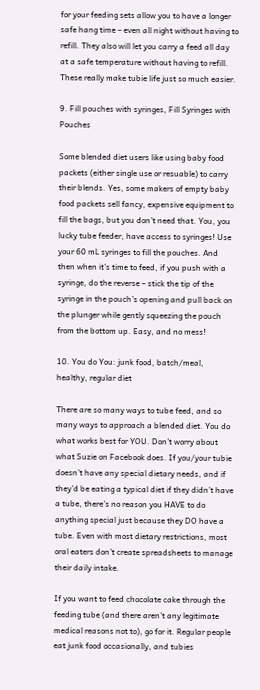for your feeding sets allow you to have a longer safe hang time – even all night without having to refill. They also will let you carry a feed all day at a safe temperature without having to refill. These really make tubie life just so much easier.

9. Fill pouches with syringes, Fill Syringes with Pouches

Some blended diet users like using baby food packets (either single use or resuable) to carry their blends. Yes, some makers of empty baby food packets sell fancy, expensive equipment to fill the bags, but you don’t need that. You, you lucky tube feeder, have access to syringes! Use your 60 mL syringes to fill the pouches. And then when it’s time to feed, if you push with a syringe, do the reverse – stick the tip of the syringe in the pouch’s opening and pull back on the plunger while gently squeezing the pouch from the bottom up. Easy, and no mess!

10. You do You: junk food, batch/meal, healthy, regular diet

There are so many ways to tube feed, and so many ways to approach a blended diet. You do what works best for YOU. Don’t worry about what Suzie on Facebook does. If you/your tubie doesn’t have any special dietary needs, and if they’d be eating a typical diet if they didn’t have a tube, there’s no reason you HAVE to do anything special just because they DO have a tube. Even with most dietary restrictions, most oral eaters don’t create spreadsheets to manage their daily intake.

If you want to feed chocolate cake through the feeding tube (and there aren’t any legitimate medical reasons not to), go for it. Regular people eat junk food occasionally, and tubies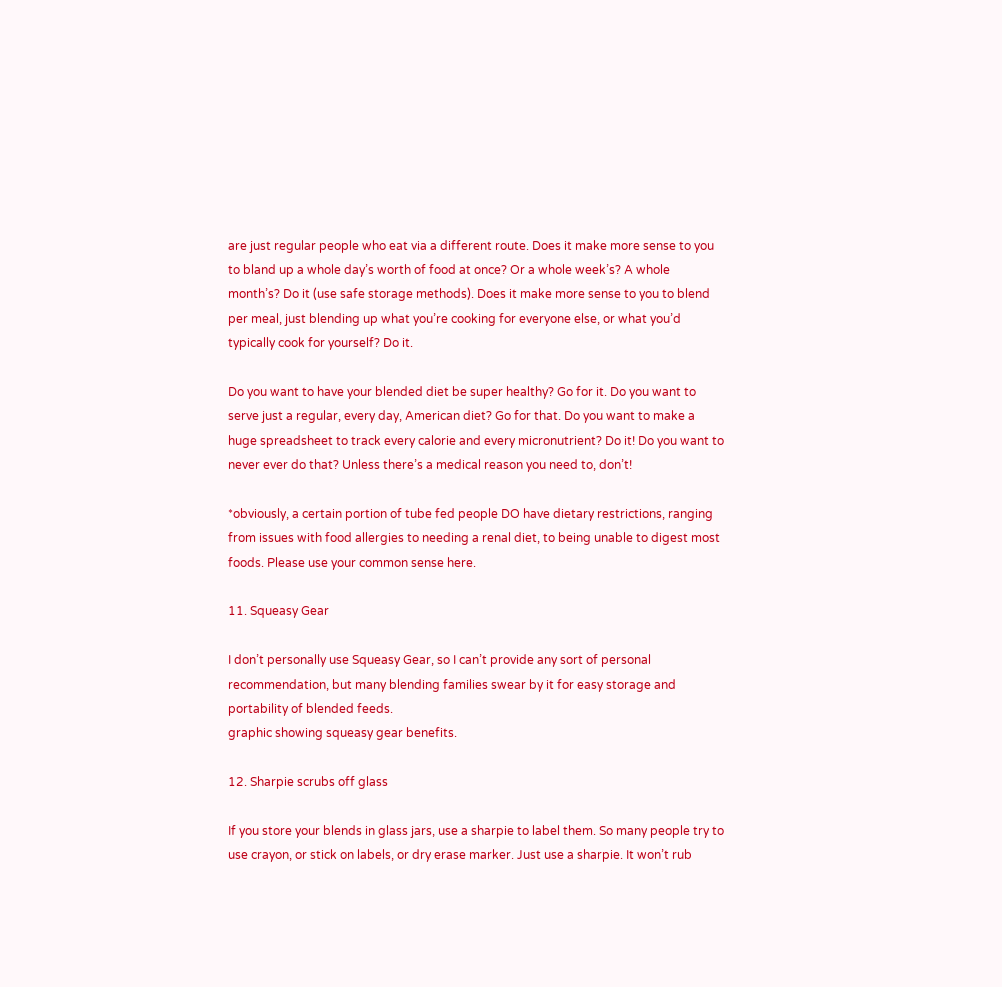are just regular people who eat via a different route. Does it make more sense to you to bland up a whole day’s worth of food at once? Or a whole week’s? A whole month’s? Do it (use safe storage methods). Does it make more sense to you to blend per meal, just blending up what you’re cooking for everyone else, or what you’d typically cook for yourself? Do it.

Do you want to have your blended diet be super healthy? Go for it. Do you want to serve just a regular, every day, American diet? Go for that. Do you want to make a huge spreadsheet to track every calorie and every micronutrient? Do it! Do you want to never ever do that? Unless there’s a medical reason you need to, don’t!

*obviously, a certain portion of tube fed people DO have dietary restrictions, ranging from issues with food allergies to needing a renal diet, to being unable to digest most foods. Please use your common sense here.

11. Squeasy Gear

I don’t personally use Squeasy Gear, so I can’t provide any sort of personal recommendation, but many blending families swear by it for easy storage and portability of blended feeds.
graphic showing squeasy gear benefits.

12. Sharpie scrubs off glass

If you store your blends in glass jars, use a sharpie to label them. So many people try to use crayon, or stick on labels, or dry erase marker. Just use a sharpie. It won’t rub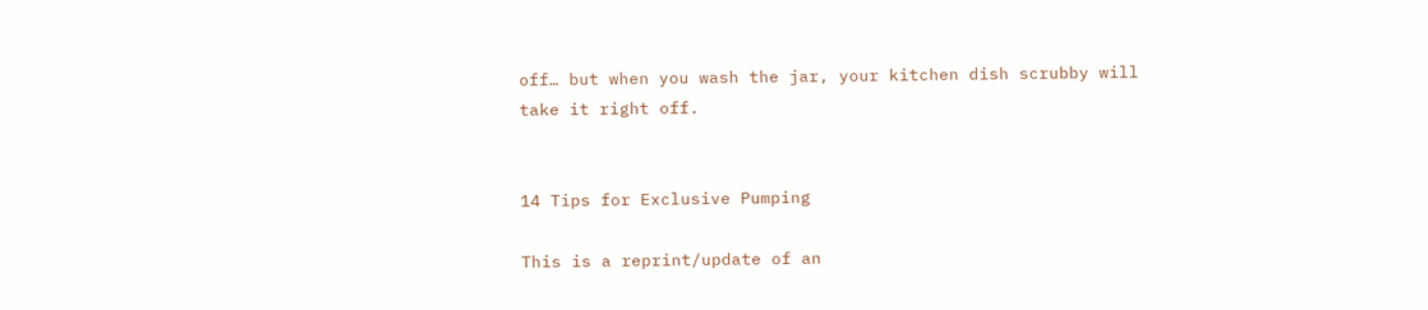off… but when you wash the jar, your kitchen dish scrubby will take it right off.


14 Tips for Exclusive Pumping

This is a reprint/update of an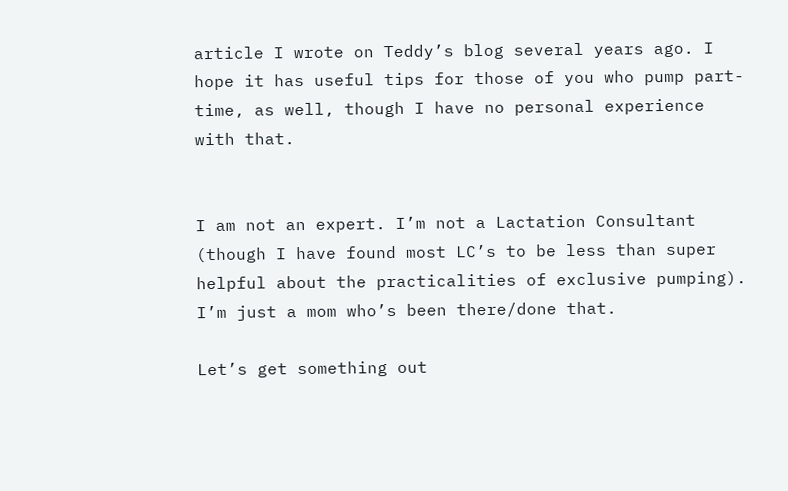article I wrote on Teddy’s blog several years ago. I hope it has useful tips for those of you who pump part-time, as well, though I have no personal experience with that.


I am not an expert. I’m not a Lactation Consultant (though I have found most LC’s to be less than super helpful about the practicalities of exclusive pumping). I’m just a mom who’s been there/done that.

Let’s get something out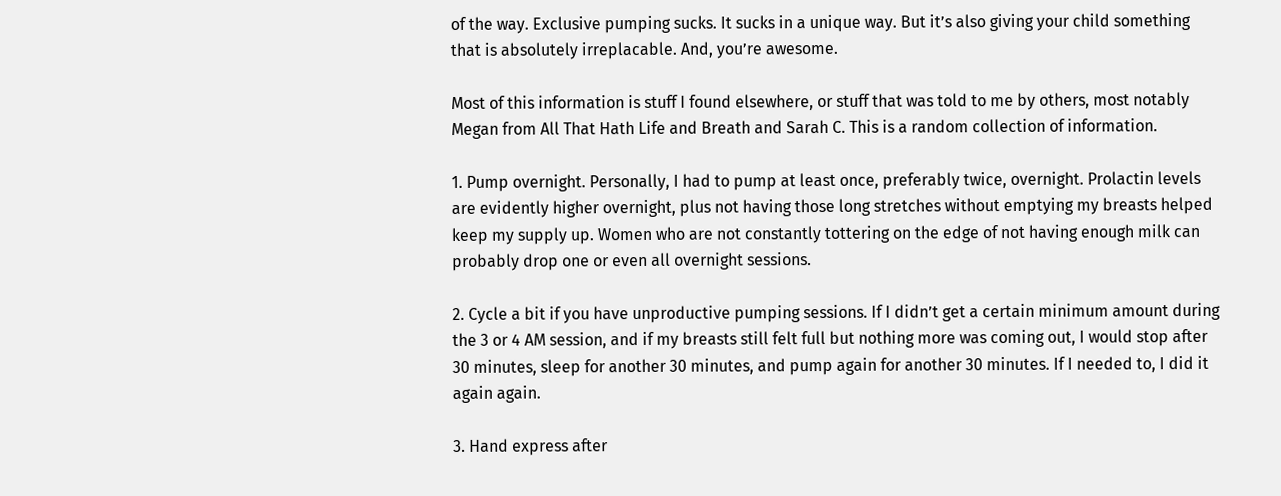of the way. Exclusive pumping sucks. It sucks in a unique way. But it’s also giving your child something that is absolutely irreplacable. And, you’re awesome.

Most of this information is stuff I found elsewhere, or stuff that was told to me by others, most notably Megan from All That Hath Life and Breath and Sarah C. This is a random collection of information.

1. Pump overnight. Personally, I had to pump at least once, preferably twice, overnight. Prolactin levels are evidently higher overnight, plus not having those long stretches without emptying my breasts helped keep my supply up. Women who are not constantly tottering on the edge of not having enough milk can probably drop one or even all overnight sessions.

2. Cycle a bit if you have unproductive pumping sessions. If I didn’t get a certain minimum amount during the 3 or 4 AM session, and if my breasts still felt full but nothing more was coming out, I would stop after 30 minutes, sleep for another 30 minutes, and pump again for another 30 minutes. If I needed to, I did it again again.

3. Hand express after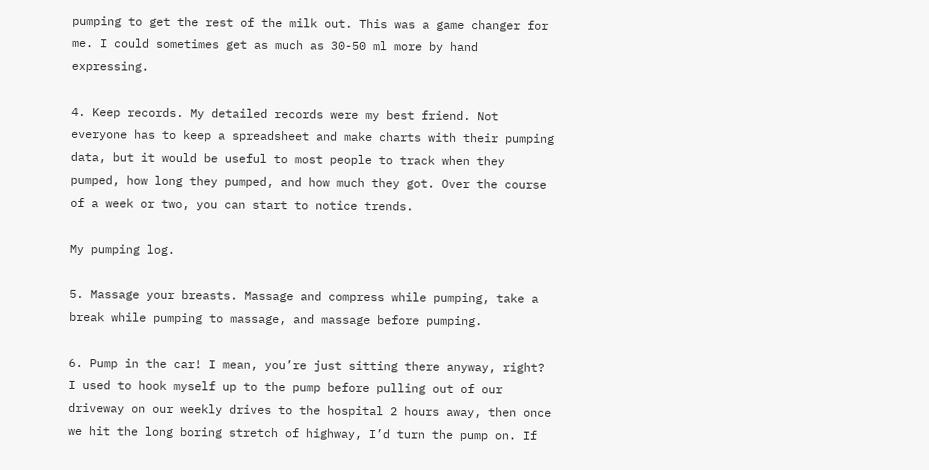pumping to get the rest of the milk out. This was a game changer for me. I could sometimes get as much as 30-50 ml more by hand expressing.

4. Keep records. My detailed records were my best friend. Not everyone has to keep a spreadsheet and make charts with their pumping data, but it would be useful to most people to track when they pumped, how long they pumped, and how much they got. Over the course of a week or two, you can start to notice trends.

My pumping log.

5. Massage your breasts. Massage and compress while pumping, take a break while pumping to massage, and massage before pumping.

6. Pump in the car! I mean, you’re just sitting there anyway, right? I used to hook myself up to the pump before pulling out of our driveway on our weekly drives to the hospital 2 hours away, then once we hit the long boring stretch of highway, I’d turn the pump on. If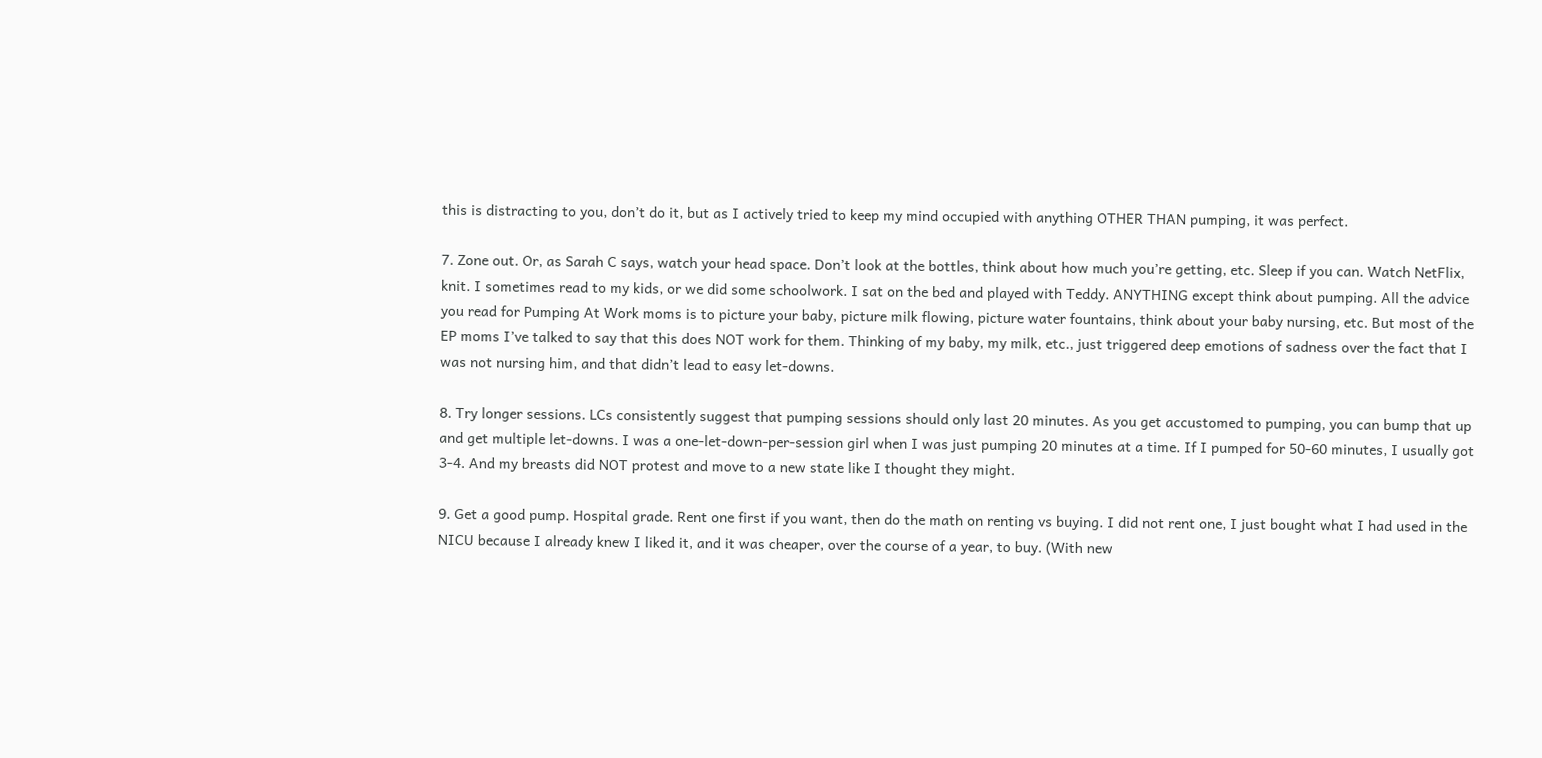this is distracting to you, don’t do it, but as I actively tried to keep my mind occupied with anything OTHER THAN pumping, it was perfect.

7. Zone out. Or, as Sarah C says, watch your head space. Don’t look at the bottles, think about how much you’re getting, etc. Sleep if you can. Watch NetFlix, knit. I sometimes read to my kids, or we did some schoolwork. I sat on the bed and played with Teddy. ANYTHING except think about pumping. All the advice you read for Pumping At Work moms is to picture your baby, picture milk flowing, picture water fountains, think about your baby nursing, etc. But most of the EP moms I’ve talked to say that this does NOT work for them. Thinking of my baby, my milk, etc., just triggered deep emotions of sadness over the fact that I was not nursing him, and that didn’t lead to easy let-downs.

8. Try longer sessions. LCs consistently suggest that pumping sessions should only last 20 minutes. As you get accustomed to pumping, you can bump that up and get multiple let-downs. I was a one-let-down-per-session girl when I was just pumping 20 minutes at a time. If I pumped for 50-60 minutes, I usually got 3-4. And my breasts did NOT protest and move to a new state like I thought they might.

9. Get a good pump. Hospital grade. Rent one first if you want, then do the math on renting vs buying. I did not rent one, I just bought what I had used in the NICU because I already knew I liked it, and it was cheaper, over the course of a year, to buy. (With new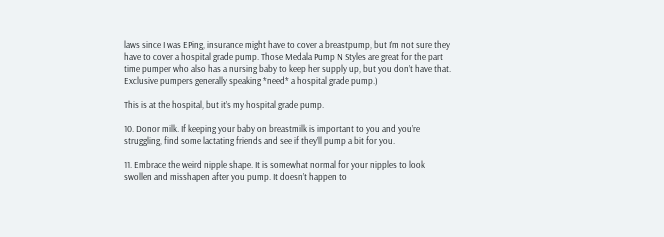laws since I was EPing, insurance might have to cover a breastpump, but I’m not sure they have to cover a hospital grade pump. Those Medala Pump N Styles are great for the part time pumper who also has a nursing baby to keep her supply up, but you don’t have that. Exclusive pumpers generally speaking *need* a hospital grade pump.)

This is at the hospital, but it’s my hospital grade pump.

10. Donor milk. If keeping your baby on breastmilk is important to you and you’re struggling, find some lactating friends and see if they’ll pump a bit for you.

11. Embrace the weird nipple shape. It is somewhat normal for your nipples to look swollen and misshapen after you pump. It doesn’t happen to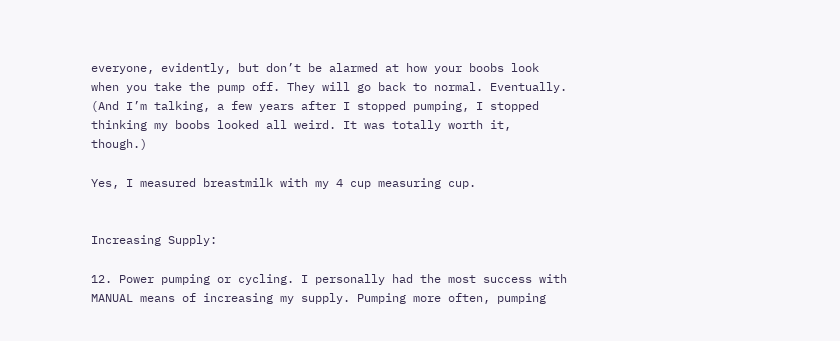everyone, evidently, but don’t be alarmed at how your boobs look when you take the pump off. They will go back to normal. Eventually. (And I’m talking, a few years after I stopped pumping, I stopped thinking my boobs looked all weird. It was totally worth it, though.)

Yes, I measured breastmilk with my 4 cup measuring cup.


Increasing Supply:

12. Power pumping or cycling. I personally had the most success with MANUAL means of increasing my supply. Pumping more often, pumping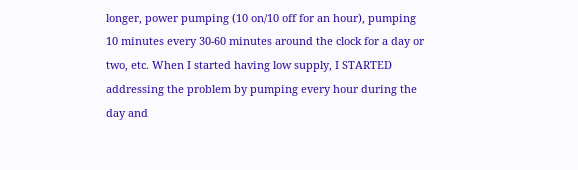longer, power pumping (10 on/10 off for an hour), pumping 10 minutes every 30-60 minutes around the clock for a day or two, etc. When I started having low supply, I STARTED addressing the problem by pumping every hour during the day and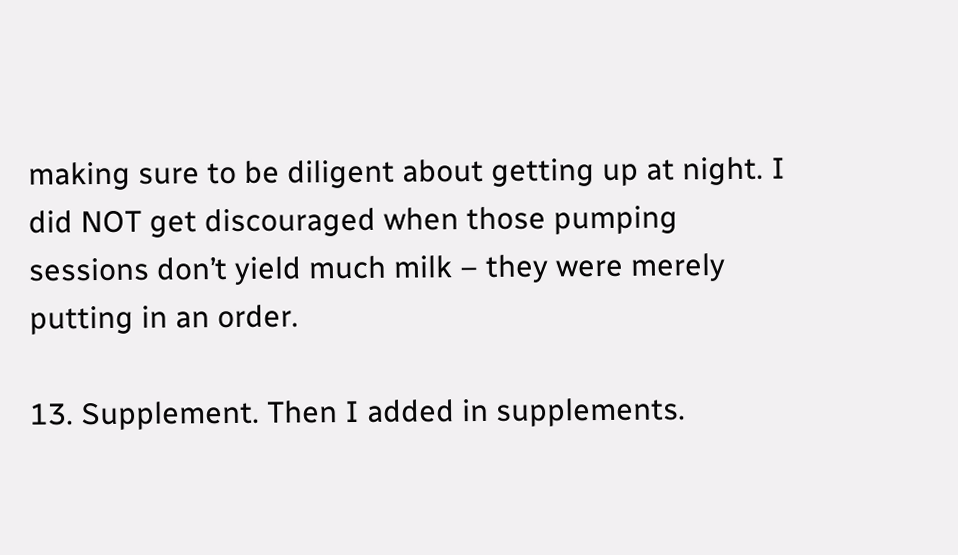making sure to be diligent about getting up at night. I did NOT get discouraged when those pumping sessions don’t yield much milk – they were merely putting in an order.

13. Supplement. Then I added in supplements.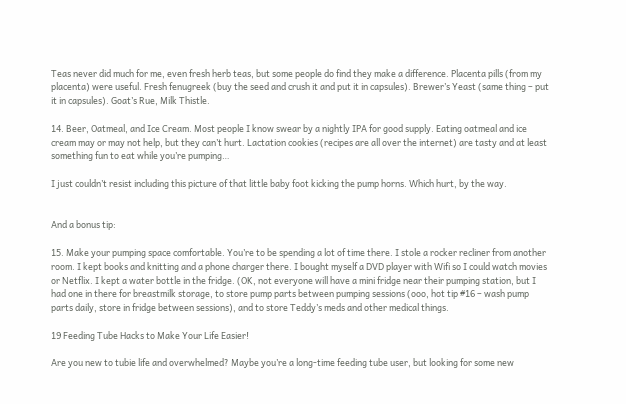Teas never did much for me, even fresh herb teas, but some people do find they make a difference. Placenta pills (from my placenta) were useful. Fresh fenugreek (buy the seed and crush it and put it in capsules). Brewer’s Yeast (same thing – put it in capsules). Goat’s Rue, Milk Thistle.

14. Beer, Oatmeal, and Ice Cream. Most people I know swear by a nightly IPA for good supply. Eating oatmeal and ice cream may or may not help, but they can’t hurt. Lactation cookies (recipes are all over the internet) are tasty and at least something fun to eat while you’re pumping…

I just couldn’t resist including this picture of that little baby foot kicking the pump horns. Which hurt, by the way.


And a bonus tip:

15. Make your pumping space comfortable. You’re to be spending a lot of time there. I stole a rocker recliner from another room. I kept books and knitting and a phone charger there. I bought myself a DVD player with Wifi so I could watch movies or Netflix. I kept a water bottle in the fridge. (OK, not everyone will have a mini fridge near their pumping station, but I had one in there for breastmilk storage, to store pump parts between pumping sessions (ooo, hot tip #16 – wash pump parts daily, store in fridge between sessions), and to store Teddy’s meds and other medical things.

19 Feeding Tube Hacks to Make Your Life Easier!

Are you new to tubie life and overwhelmed? Maybe you’re a long-time feeding tube user, but looking for some new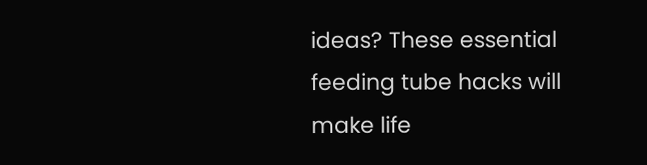ideas? These essential feeding tube hacks will make life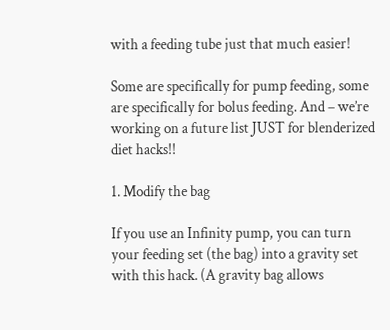with a feeding tube just that much easier!

Some are specifically for pump feeding, some are specifically for bolus feeding. And – we’re working on a future list JUST for blenderized diet hacks!!

1. Modify the bag

If you use an Infinity pump, you can turn your feeding set (the bag) into a gravity set with this hack. (A gravity bag allows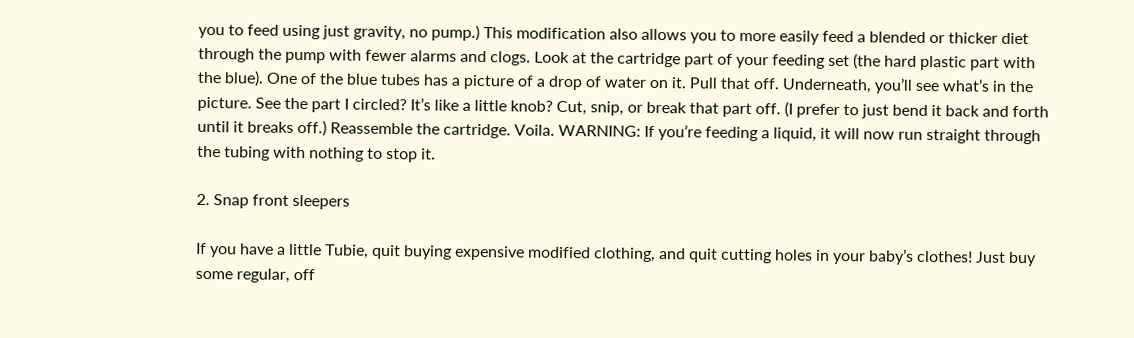you to feed using just gravity, no pump.) This modification also allows you to more easily feed a blended or thicker diet through the pump with fewer alarms and clogs. Look at the cartridge part of your feeding set (the hard plastic part with the blue). One of the blue tubes has a picture of a drop of water on it. Pull that off. Underneath, you’ll see what’s in the picture. See the part I circled? It’s like a little knob? Cut, snip, or break that part off. (I prefer to just bend it back and forth until it breaks off.) Reassemble the cartridge. Voila. WARNING: If you’re feeding a liquid, it will now run straight through the tubing with nothing to stop it.

2. Snap front sleepers

If you have a little Tubie, quit buying expensive modified clothing, and quit cutting holes in your baby’s clothes! Just buy some regular, off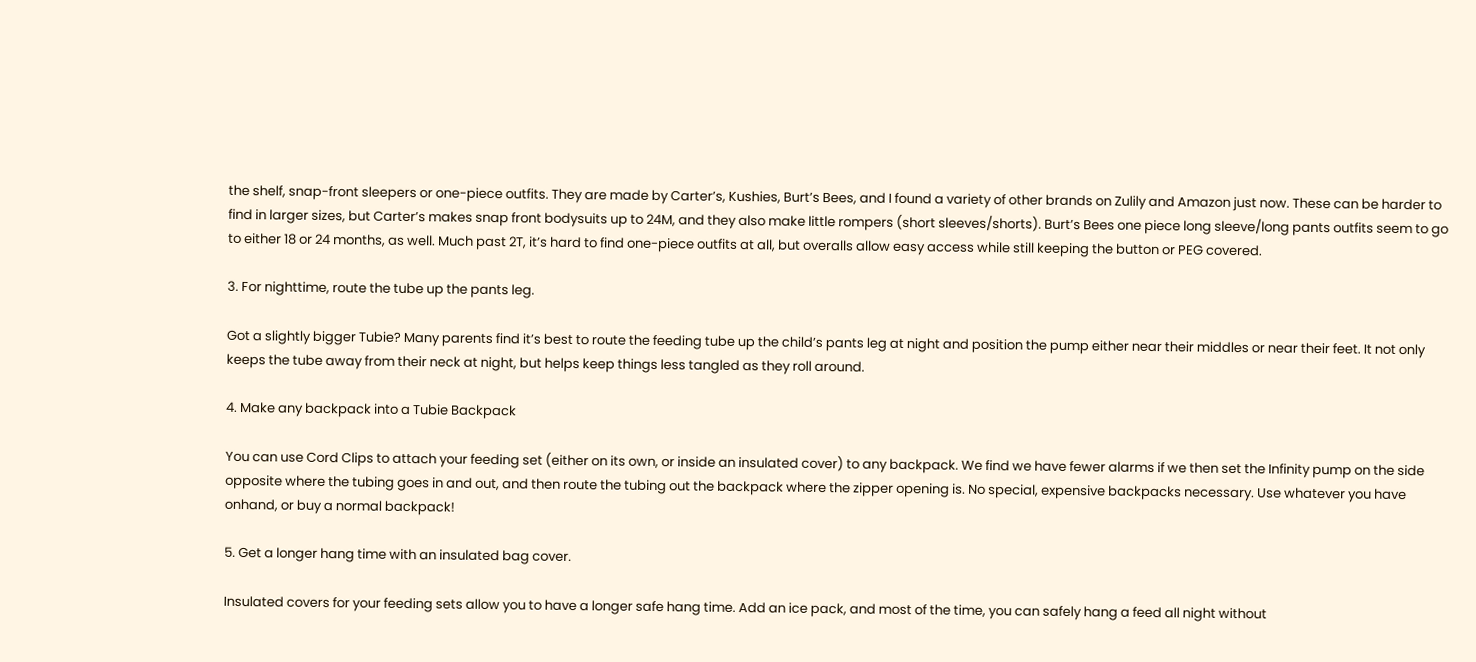the shelf, snap-front sleepers or one-piece outfits. They are made by Carter’s, Kushies, Burt’s Bees, and I found a variety of other brands on Zulily and Amazon just now. These can be harder to find in larger sizes, but Carter’s makes snap front bodysuits up to 24M, and they also make little rompers (short sleeves/shorts). Burt’s Bees one piece long sleeve/long pants outfits seem to go to either 18 or 24 months, as well. Much past 2T, it’s hard to find one-piece outfits at all, but overalls allow easy access while still keeping the button or PEG covered.

3. For nighttime, route the tube up the pants leg.

Got a slightly bigger Tubie? Many parents find it’s best to route the feeding tube up the child’s pants leg at night and position the pump either near their middles or near their feet. It not only keeps the tube away from their neck at night, but helps keep things less tangled as they roll around.

4. Make any backpack into a Tubie Backpack

You can use Cord Clips to attach your feeding set (either on its own, or inside an insulated cover) to any backpack. We find we have fewer alarms if we then set the Infinity pump on the side opposite where the tubing goes in and out, and then route the tubing out the backpack where the zipper opening is. No special, expensive backpacks necessary. Use whatever you have onhand, or buy a normal backpack!

5. Get a longer hang time with an insulated bag cover.

Insulated covers for your feeding sets allow you to have a longer safe hang time. Add an ice pack, and most of the time, you can safely hang a feed all night without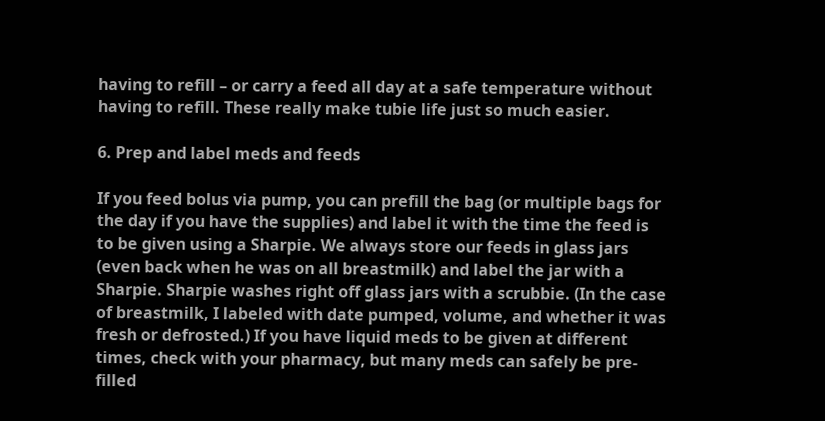having to refill – or carry a feed all day at a safe temperature without having to refill. These really make tubie life just so much easier.

6. Prep and label meds and feeds

If you feed bolus via pump, you can prefill the bag (or multiple bags for the day if you have the supplies) and label it with the time the feed is to be given using a Sharpie. We always store our feeds in glass jars (even back when he was on all breastmilk) and label the jar with a Sharpie. Sharpie washes right off glass jars with a scrubbie. (In the case of breastmilk, I labeled with date pumped, volume, and whether it was fresh or defrosted.) If you have liquid meds to be given at different times, check with your pharmacy, but many meds can safely be pre-filled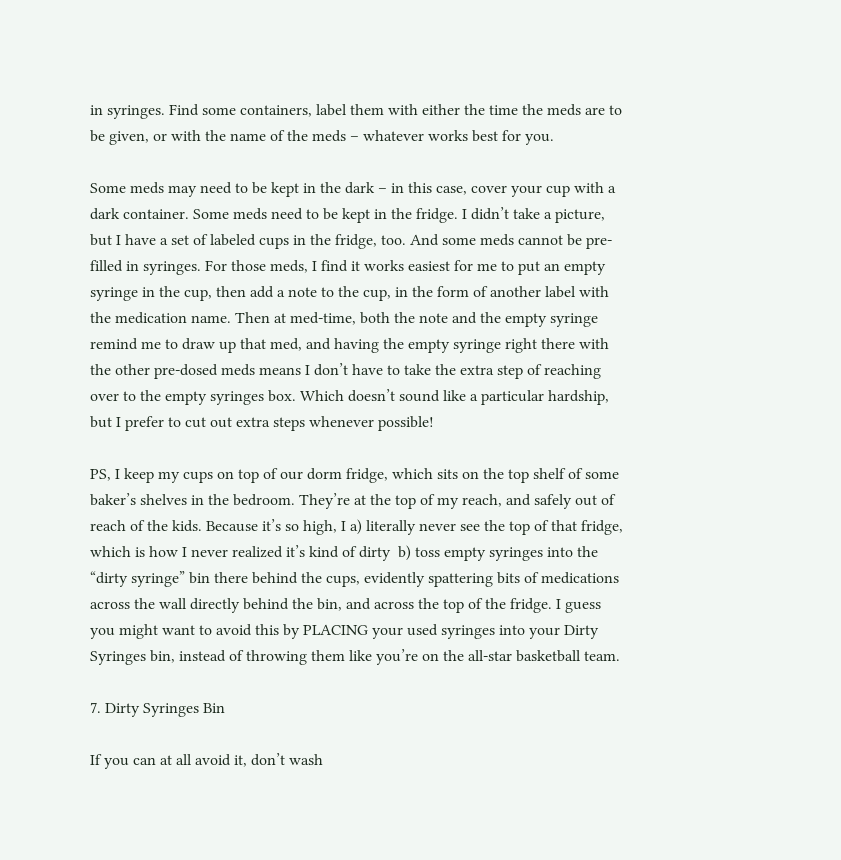in syringes. Find some containers, label them with either the time the meds are to be given, or with the name of the meds – whatever works best for you.

Some meds may need to be kept in the dark – in this case, cover your cup with a dark container. Some meds need to be kept in the fridge. I didn’t take a picture, but I have a set of labeled cups in the fridge, too. And some meds cannot be pre-filled in syringes. For those meds, I find it works easiest for me to put an empty syringe in the cup, then add a note to the cup, in the form of another label with the medication name. Then at med-time, both the note and the empty syringe remind me to draw up that med, and having the empty syringe right there with the other pre-dosed meds means I don’t have to take the extra step of reaching over to the empty syringes box. Which doesn’t sound like a particular hardship, but I prefer to cut out extra steps whenever possible!

PS, I keep my cups on top of our dorm fridge, which sits on the top shelf of some baker’s shelves in the bedroom. They’re at the top of my reach, and safely out of reach of the kids. Because it’s so high, I a) literally never see the top of that fridge, which is how I never realized it’s kind of dirty  b) toss empty syringes into the “dirty syringe” bin there behind the cups, evidently spattering bits of medications across the wall directly behind the bin, and across the top of the fridge. I guess you might want to avoid this by PLACING your used syringes into your Dirty Syringes bin, instead of throwing them like you’re on the all-star basketball team.

7. Dirty Syringes Bin

If you can at all avoid it, don’t wash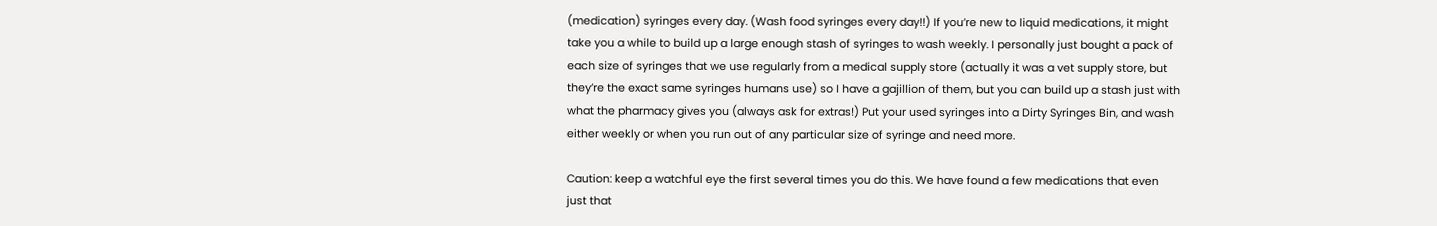(medication) syringes every day. (Wash food syringes every day!!) If you’re new to liquid medications, it might take you a while to build up a large enough stash of syringes to wash weekly. I personally just bought a pack of each size of syringes that we use regularly from a medical supply store (actually it was a vet supply store, but they’re the exact same syringes humans use) so I have a gajillion of them, but you can build up a stash just with what the pharmacy gives you (always ask for extras!) Put your used syringes into a Dirty Syringes Bin, and wash either weekly or when you run out of any particular size of syringe and need more.

Caution: keep a watchful eye the first several times you do this. We have found a few medications that even just that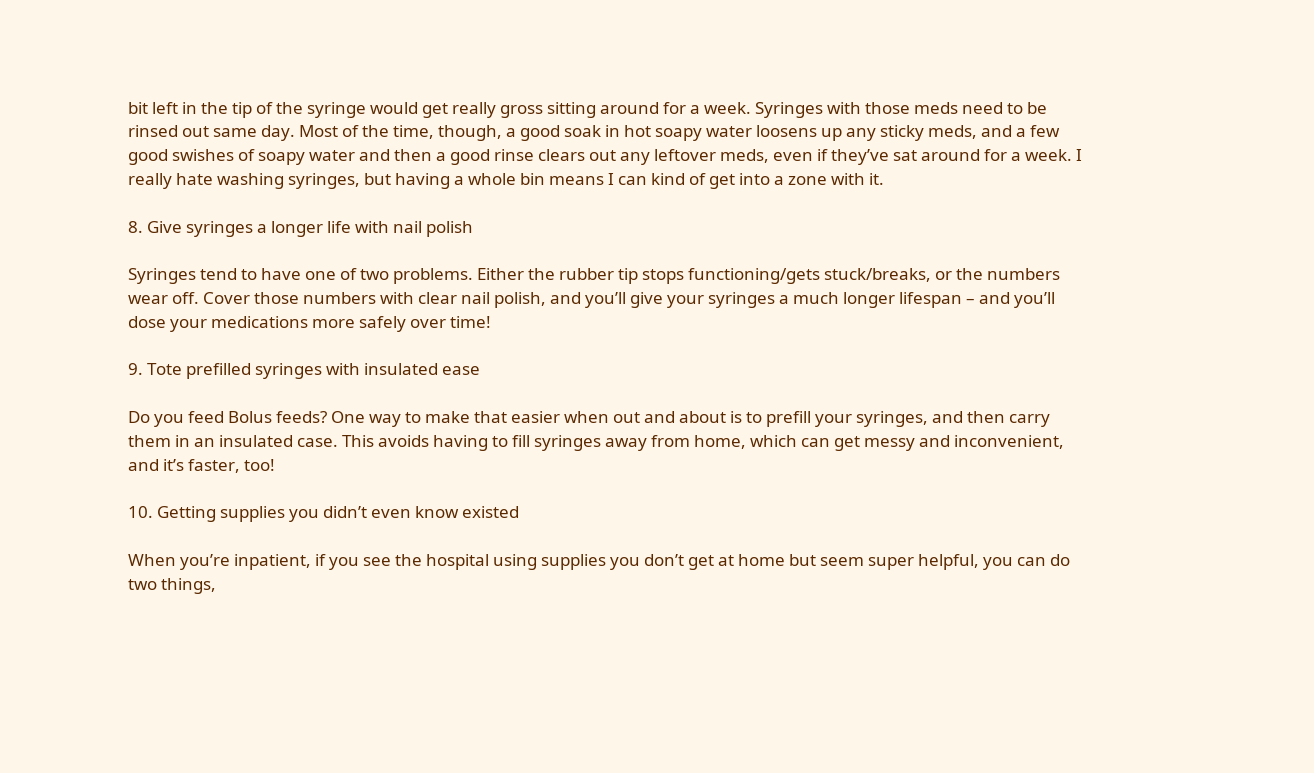bit left in the tip of the syringe would get really gross sitting around for a week. Syringes with those meds need to be rinsed out same day. Most of the time, though, a good soak in hot soapy water loosens up any sticky meds, and a few good swishes of soapy water and then a good rinse clears out any leftover meds, even if they’ve sat around for a week. I really hate washing syringes, but having a whole bin means I can kind of get into a zone with it.

8. Give syringes a longer life with nail polish

Syringes tend to have one of two problems. Either the rubber tip stops functioning/gets stuck/breaks, or the numbers wear off. Cover those numbers with clear nail polish, and you’ll give your syringes a much longer lifespan – and you’ll dose your medications more safely over time!

9. Tote prefilled syringes with insulated ease

Do you feed Bolus feeds? One way to make that easier when out and about is to prefill your syringes, and then carry them in an insulated case. This avoids having to fill syringes away from home, which can get messy and inconvenient, and it’s faster, too!

10. Getting supplies you didn’t even know existed

When you’re inpatient, if you see the hospital using supplies you don’t get at home but seem super helpful, you can do two things,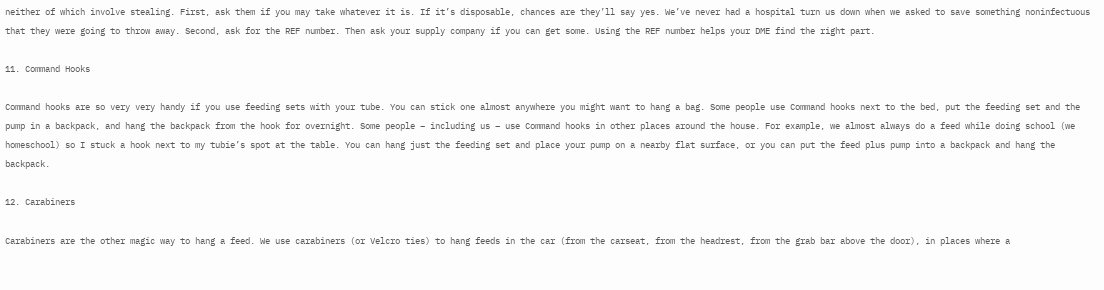neither of which involve stealing. First, ask them if you may take whatever it is. If it’s disposable, chances are they’ll say yes. We’ve never had a hospital turn us down when we asked to save something noninfectuous that they were going to throw away. Second, ask for the REF number. Then ask your supply company if you can get some. Using the REF number helps your DME find the right part.

11. Command Hooks

Command hooks are so very very handy if you use feeding sets with your tube. You can stick one almost anywhere you might want to hang a bag. Some people use Command hooks next to the bed, put the feeding set and the pump in a backpack, and hang the backpack from the hook for overnight. Some people – including us – use Command hooks in other places around the house. For example, we almost always do a feed while doing school (we homeschool) so I stuck a hook next to my tubie’s spot at the table. You can hang just the feeding set and place your pump on a nearby flat surface, or you can put the feed plus pump into a backpack and hang the backpack.

12. Carabiners

Carabiners are the other magic way to hang a feed. We use carabiners (or Velcro ties) to hang feeds in the car (from the carseat, from the headrest, from the grab bar above the door), in places where a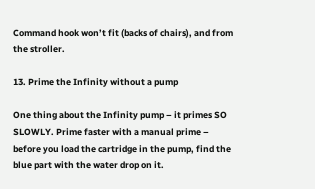Command hook won’t fit (backs of chairs), and from the stroller.

13. Prime the Infinity without a pump

One thing about the Infinity pump – it primes SO SLOWLY. Prime faster with a manual prime – before you load the cartridge in the pump, find the blue part with the water drop on it.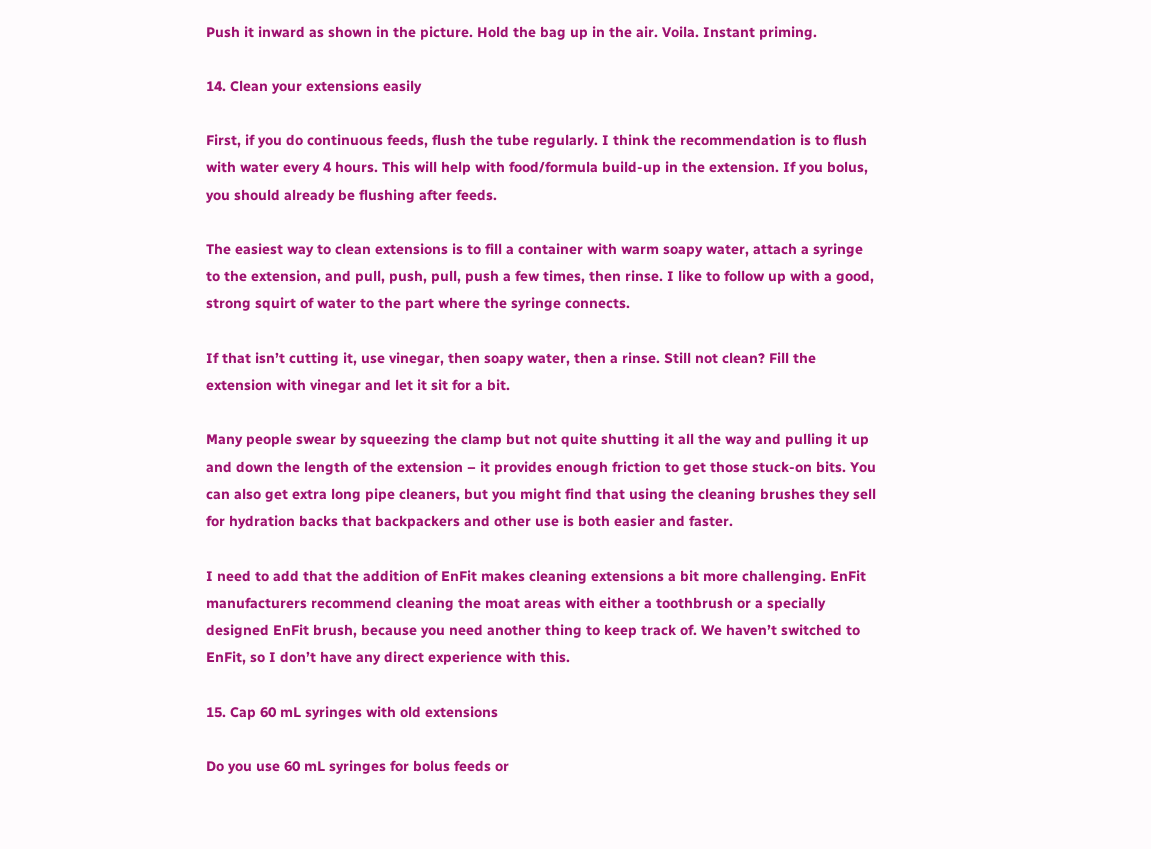Push it inward as shown in the picture. Hold the bag up in the air. Voila. Instant priming.

14. Clean your extensions easily

First, if you do continuous feeds, flush the tube regularly. I think the recommendation is to flush with water every 4 hours. This will help with food/formula build-up in the extension. If you bolus, you should already be flushing after feeds.

The easiest way to clean extensions is to fill a container with warm soapy water, attach a syringe to the extension, and pull, push, pull, push a few times, then rinse. I like to follow up with a good, strong squirt of water to the part where the syringe connects.

If that isn’t cutting it, use vinegar, then soapy water, then a rinse. Still not clean? Fill the extension with vinegar and let it sit for a bit.

Many people swear by squeezing the clamp but not quite shutting it all the way and pulling it up and down the length of the extension – it provides enough friction to get those stuck-on bits. You can also get extra long pipe cleaners, but you might find that using the cleaning brushes they sell for hydration backs that backpackers and other use is both easier and faster.

I need to add that the addition of EnFit makes cleaning extensions a bit more challenging. EnFit manufacturers recommend cleaning the moat areas with either a toothbrush or a specially designed EnFit brush, because you need another thing to keep track of. We haven’t switched to EnFit, so I don’t have any direct experience with this.

15. Cap 60 mL syringes with old extensions

Do you use 60 mL syringes for bolus feeds or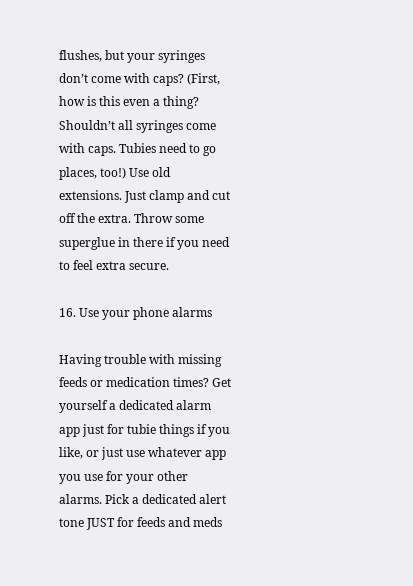flushes, but your syringes don’t come with caps? (First, how is this even a thing? Shouldn’t all syringes come with caps. Tubies need to go places, too!) Use old extensions. Just clamp and cut off the extra. Throw some superglue in there if you need to feel extra secure.

16. Use your phone alarms

Having trouble with missing feeds or medication times? Get yourself a dedicated alarm app just for tubie things if you like, or just use whatever app you use for your other alarms. Pick a dedicated alert tone JUST for feeds and meds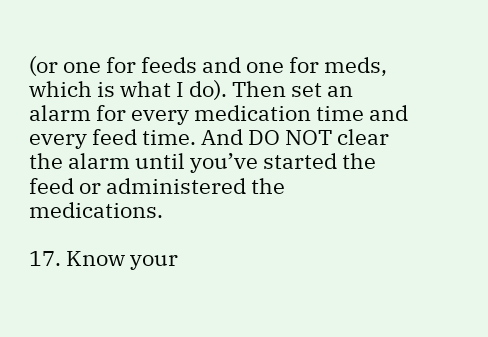(or one for feeds and one for meds, which is what I do). Then set an alarm for every medication time and every feed time. And DO NOT clear the alarm until you’ve started the feed or administered the medications.

17. Know your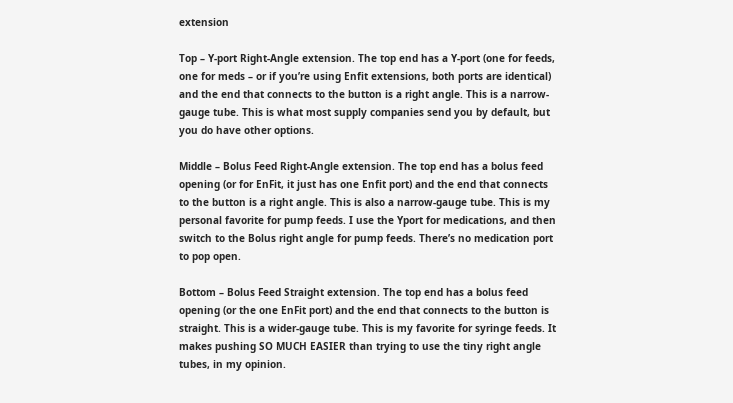extension

Top – Y-port Right-Angle extension. The top end has a Y-port (one for feeds, one for meds – or if you’re using Enfit extensions, both ports are identical) and the end that connects to the button is a right angle. This is a narrow-gauge tube. This is what most supply companies send you by default, but you do have other options.

Middle – Bolus Feed Right-Angle extension. The top end has a bolus feed opening (or for EnFit, it just has one Enfit port) and the end that connects to the button is a right angle. This is also a narrow-gauge tube. This is my personal favorite for pump feeds. I use the Yport for medications, and then switch to the Bolus right angle for pump feeds. There’s no medication port to pop open.

Bottom – Bolus Feed Straight extension. The top end has a bolus feed opening (or the one EnFit port) and the end that connects to the button is straight. This is a wider-gauge tube. This is my favorite for syringe feeds. It makes pushing SO MUCH EASIER than trying to use the tiny right angle tubes, in my opinion.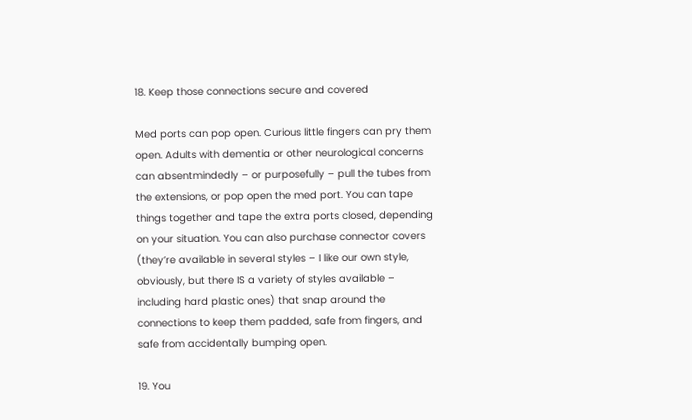18. Keep those connections secure and covered

Med ports can pop open. Curious little fingers can pry them open. Adults with dementia or other neurological concerns can absentmindedly – or purposefully – pull the tubes from the extensions, or pop open the med port. You can tape things together and tape the extra ports closed, depending on your situation. You can also purchase connector covers (they’re available in several styles – I like our own style, obviously, but there IS a variety of styles available – including hard plastic ones) that snap around the connections to keep them padded, safe from fingers, and safe from accidentally bumping open.

19. You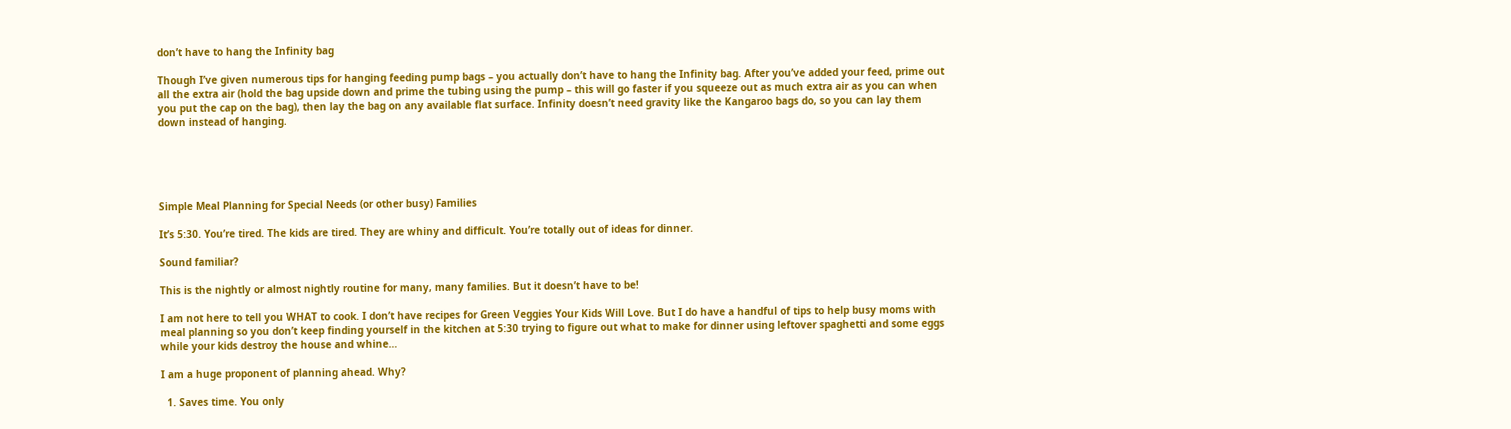don’t have to hang the Infinity bag

Though I’ve given numerous tips for hanging feeding pump bags – you actually don’t have to hang the Infinity bag. After you’ve added your feed, prime out all the extra air (hold the bag upside down and prime the tubing using the pump – this will go faster if you squeeze out as much extra air as you can when you put the cap on the bag), then lay the bag on any available flat surface. Infinity doesn’t need gravity like the Kangaroo bags do, so you can lay them down instead of hanging.





Simple Meal Planning for Special Needs (or other busy) Families

It’s 5:30. You’re tired. The kids are tired. They are whiny and difficult. You’re totally out of ideas for dinner.

Sound familiar?

This is the nightly or almost nightly routine for many, many families. But it doesn’t have to be!

I am not here to tell you WHAT to cook. I don’t have recipes for Green Veggies Your Kids Will Love. But I do have a handful of tips to help busy moms with meal planning so you don’t keep finding yourself in the kitchen at 5:30 trying to figure out what to make for dinner using leftover spaghetti and some eggs while your kids destroy the house and whine…

I am a huge proponent of planning ahead. Why?

  1. Saves time. You only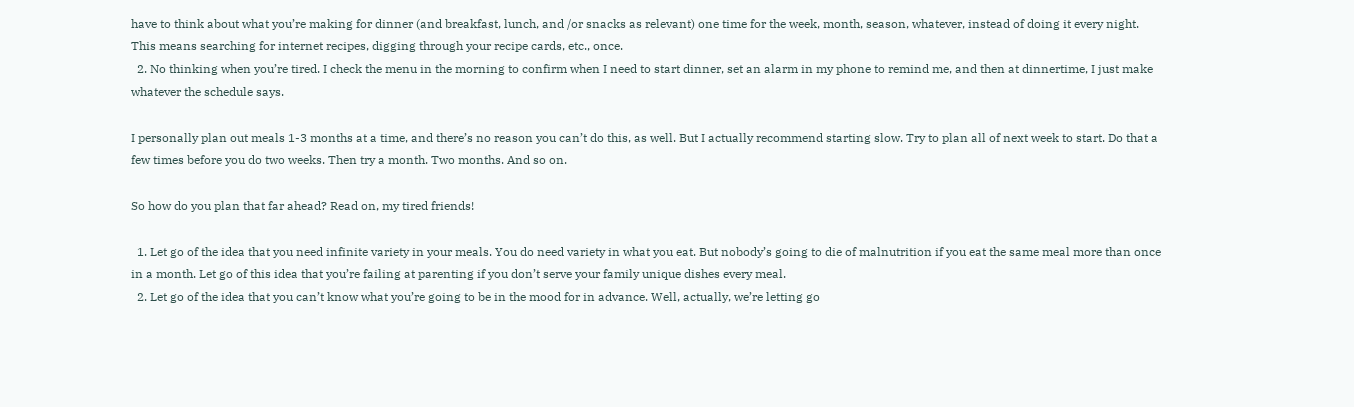have to think about what you’re making for dinner (and breakfast, lunch, and /or snacks as relevant) one time for the week, month, season, whatever, instead of doing it every night. This means searching for internet recipes, digging through your recipe cards, etc., once.
  2. No thinking when you’re tired. I check the menu in the morning to confirm when I need to start dinner, set an alarm in my phone to remind me, and then at dinnertime, I just make whatever the schedule says.

I personally plan out meals 1-3 months at a time, and there’s no reason you can’t do this, as well. But I actually recommend starting slow. Try to plan all of next week to start. Do that a few times before you do two weeks. Then try a month. Two months. And so on.

So how do you plan that far ahead? Read on, my tired friends!

  1. Let go of the idea that you need infinite variety in your meals. You do need variety in what you eat. But nobody’s going to die of malnutrition if you eat the same meal more than once in a month. Let go of this idea that you’re failing at parenting if you don’t serve your family unique dishes every meal.
  2. Let go of the idea that you can’t know what you’re going to be in the mood for in advance. Well, actually, we’re letting go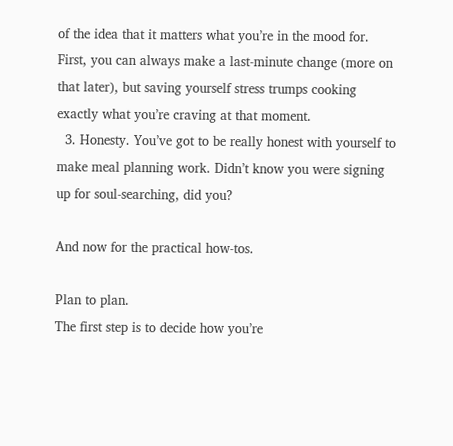of the idea that it matters what you’re in the mood for. First, you can always make a last-minute change (more on that later), but saving yourself stress trumps cooking exactly what you’re craving at that moment.
  3. Honesty. You’ve got to be really honest with yourself to make meal planning work. Didn’t know you were signing up for soul-searching, did you?

And now for the practical how-tos.

Plan to plan.
The first step is to decide how you’re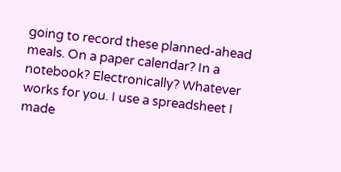going to record these planned-ahead meals. On a paper calendar? In a notebook? Electronically? Whatever works for you. I use a spreadsheet I made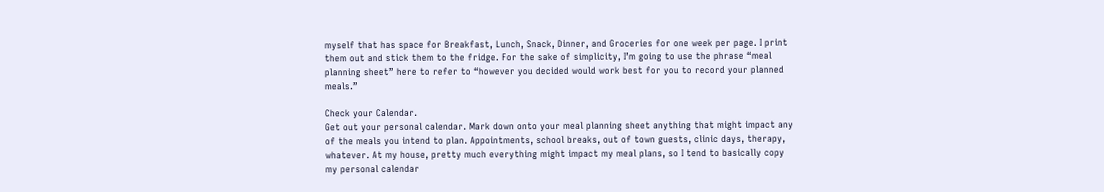myself that has space for Breakfast, Lunch, Snack, Dinner, and Groceries for one week per page. I print them out and stick them to the fridge. For the sake of simplicity, I’m going to use the phrase “meal planning sheet” here to refer to “however you decided would work best for you to record your planned meals.”

Check your Calendar.
Get out your personal calendar. Mark down onto your meal planning sheet anything that might impact any of the meals you intend to plan. Appointments, school breaks, out of town guests, clinic days, therapy, whatever. At my house, pretty much everything might impact my meal plans, so I tend to basically copy my personal calendar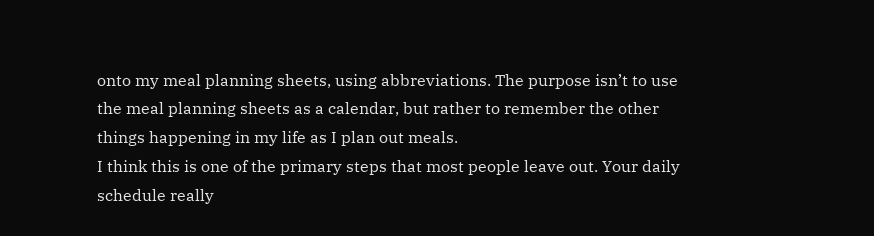onto my meal planning sheets, using abbreviations. The purpose isn’t to use the meal planning sheets as a calendar, but rather to remember the other things happening in my life as I plan out meals.
I think this is one of the primary steps that most people leave out. Your daily schedule really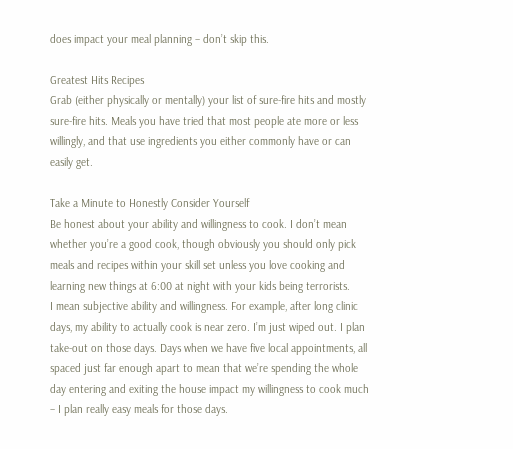does impact your meal planning – don’t skip this.

Greatest Hits Recipes
Grab (either physically or mentally) your list of sure-fire hits and mostly sure-fire hits. Meals you have tried that most people ate more or less willingly, and that use ingredients you either commonly have or can easily get.

Take a Minute to Honestly Consider Yourself
Be honest about your ability and willingness to cook. I don’t mean whether you’re a good cook, though obviously you should only pick meals and recipes within your skill set unless you love cooking and learning new things at 6:00 at night with your kids being terrorists.
I mean subjective ability and willingness. For example, after long clinic days, my ability to actually cook is near zero. I’m just wiped out. I plan take-out on those days. Days when we have five local appointments, all spaced just far enough apart to mean that we’re spending the whole day entering and exiting the house impact my willingness to cook much – I plan really easy meals for those days.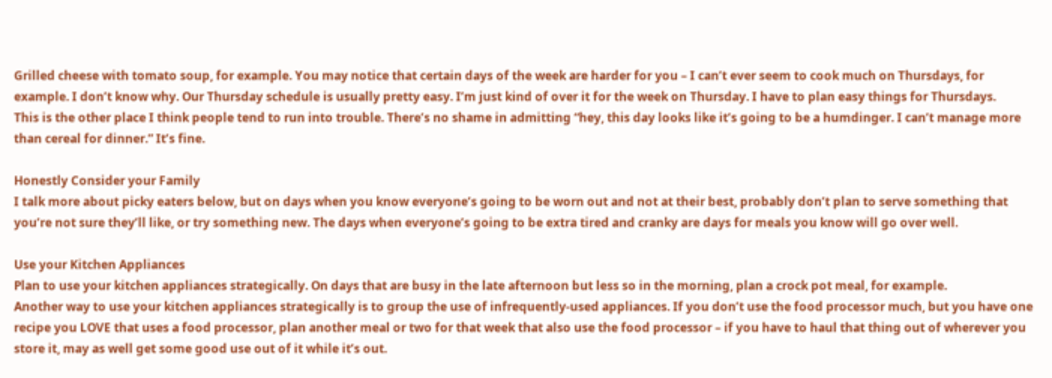Grilled cheese with tomato soup, for example. You may notice that certain days of the week are harder for you – I can’t ever seem to cook much on Thursdays, for example. I don’t know why. Our Thursday schedule is usually pretty easy. I’m just kind of over it for the week on Thursday. I have to plan easy things for Thursdays.
This is the other place I think people tend to run into trouble. There’s no shame in admitting “hey, this day looks like it’s going to be a humdinger. I can’t manage more than cereal for dinner.” It’s fine.

Honestly Consider your Family
I talk more about picky eaters below, but on days when you know everyone’s going to be worn out and not at their best, probably don’t plan to serve something that you’re not sure they’ll like, or try something new. The days when everyone’s going to be extra tired and cranky are days for meals you know will go over well.

Use your Kitchen Appliances
Plan to use your kitchen appliances strategically. On days that are busy in the late afternoon but less so in the morning, plan a crock pot meal, for example.
Another way to use your kitchen appliances strategically is to group the use of infrequently-used appliances. If you don’t use the food processor much, but you have one recipe you LOVE that uses a food processor, plan another meal or two for that week that also use the food processor – if you have to haul that thing out of wherever you store it, may as well get some good use out of it while it’s out.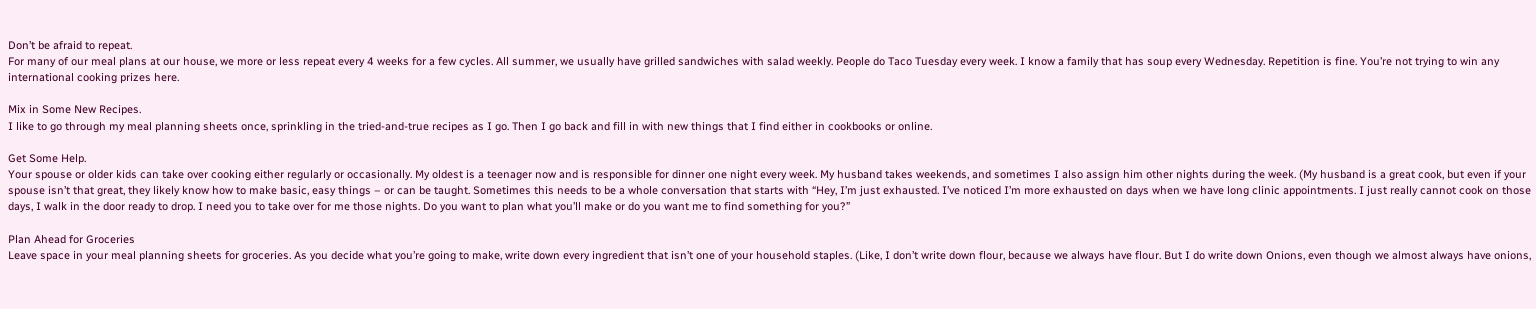Don’t be afraid to repeat.
For many of our meal plans at our house, we more or less repeat every 4 weeks for a few cycles. All summer, we usually have grilled sandwiches with salad weekly. People do Taco Tuesday every week. I know a family that has soup every Wednesday. Repetition is fine. You’re not trying to win any international cooking prizes here.

Mix in Some New Recipes.
I like to go through my meal planning sheets once, sprinkling in the tried-and-true recipes as I go. Then I go back and fill in with new things that I find either in cookbooks or online.

Get Some Help.
Your spouse or older kids can take over cooking either regularly or occasionally. My oldest is a teenager now and is responsible for dinner one night every week. My husband takes weekends, and sometimes I also assign him other nights during the week. (My husband is a great cook, but even if your spouse isn’t that great, they likely know how to make basic, easy things – or can be taught. Sometimes this needs to be a whole conversation that starts with “Hey, I’m just exhausted. I’ve noticed I’m more exhausted on days when we have long clinic appointments. I just really cannot cook on those days, I walk in the door ready to drop. I need you to take over for me those nights. Do you want to plan what you’ll make or do you want me to find something for you?”

Plan Ahead for Groceries
Leave space in your meal planning sheets for groceries. As you decide what you’re going to make, write down every ingredient that isn’t one of your household staples. (Like, I don’t write down flour, because we always have flour. But I do write down Onions, even though we almost always have onions,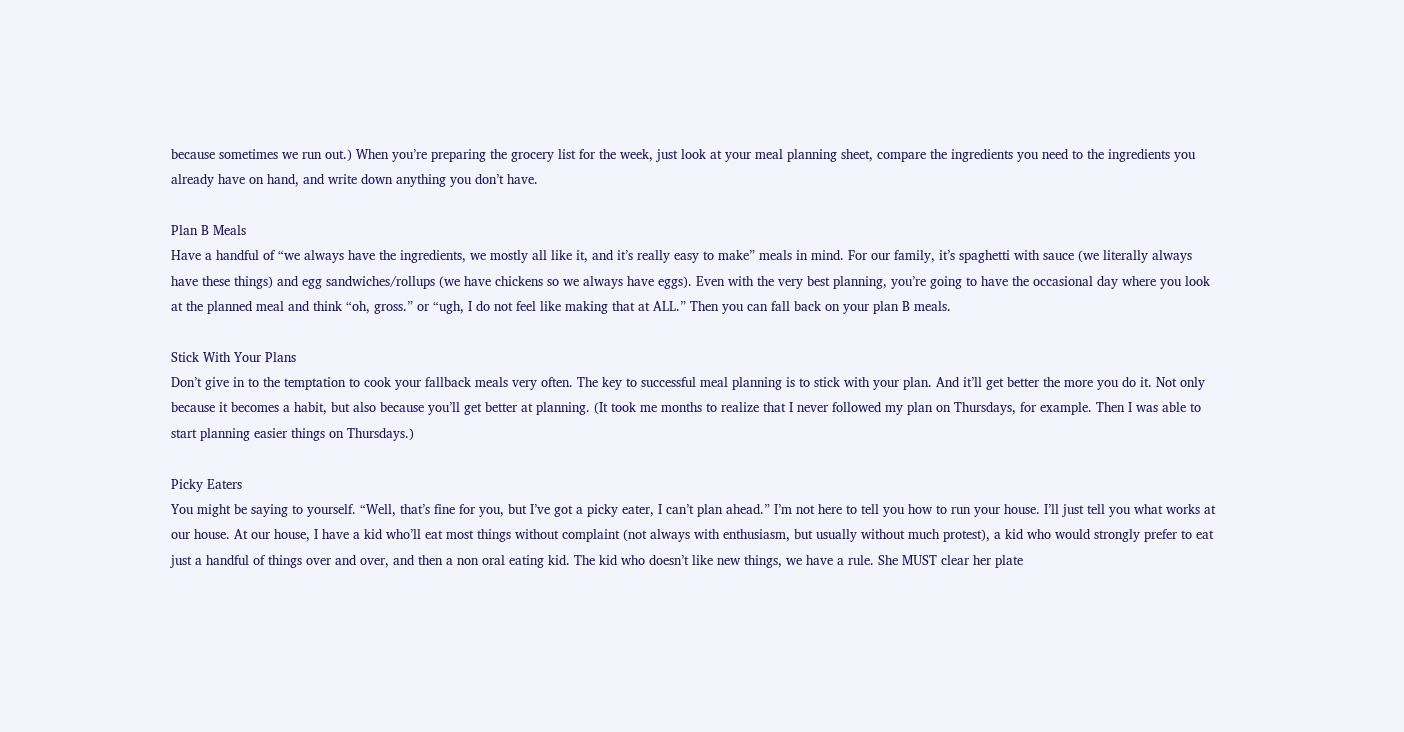because sometimes we run out.) When you’re preparing the grocery list for the week, just look at your meal planning sheet, compare the ingredients you need to the ingredients you already have on hand, and write down anything you don’t have.

Plan B Meals
Have a handful of “we always have the ingredients, we mostly all like it, and it’s really easy to make” meals in mind. For our family, it’s spaghetti with sauce (we literally always have these things) and egg sandwiches/rollups (we have chickens so we always have eggs). Even with the very best planning, you’re going to have the occasional day where you look at the planned meal and think “oh, gross.” or “ugh, I do not feel like making that at ALL.” Then you can fall back on your plan B meals.

Stick With Your Plans
Don’t give in to the temptation to cook your fallback meals very often. The key to successful meal planning is to stick with your plan. And it’ll get better the more you do it. Not only because it becomes a habit, but also because you’ll get better at planning. (It took me months to realize that I never followed my plan on Thursdays, for example. Then I was able to start planning easier things on Thursdays.)

Picky Eaters
You might be saying to yourself. “Well, that’s fine for you, but I’ve got a picky eater, I can’t plan ahead.” I’m not here to tell you how to run your house. I’ll just tell you what works at our house. At our house, I have a kid who’ll eat most things without complaint (not always with enthusiasm, but usually without much protest), a kid who would strongly prefer to eat just a handful of things over and over, and then a non oral eating kid. The kid who doesn’t like new things, we have a rule. She MUST clear her plate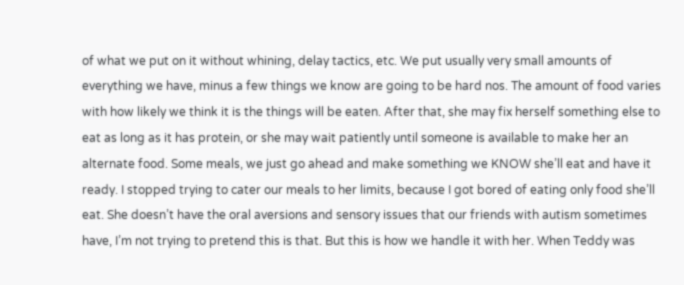of what we put on it without whining, delay tactics, etc. We put usually very small amounts of everything we have, minus a few things we know are going to be hard nos. The amount of food varies with how likely we think it is the things will be eaten. After that, she may fix herself something else to eat as long as it has protein, or she may wait patiently until someone is available to make her an alternate food. Some meals, we just go ahead and make something we KNOW she’ll eat and have it ready. I stopped trying to cater our meals to her limits, because I got bored of eating only food she’ll eat. She doesn’t have the oral aversions and sensory issues that our friends with autism sometimes have, I’m not trying to pretend this is that. But this is how we handle it with her. When Teddy was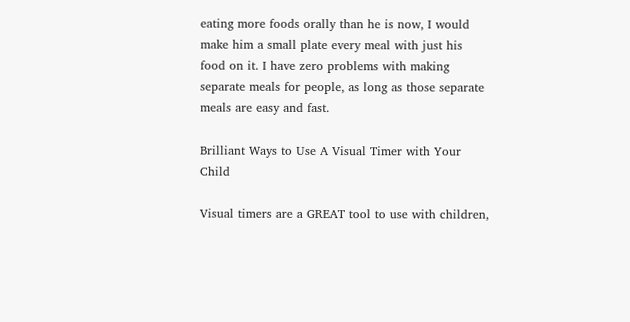eating more foods orally than he is now, I would make him a small plate every meal with just his food on it. I have zero problems with making separate meals for people, as long as those separate meals are easy and fast.

Brilliant Ways to Use A Visual Timer with Your Child

Visual timers are a GREAT tool to use with children,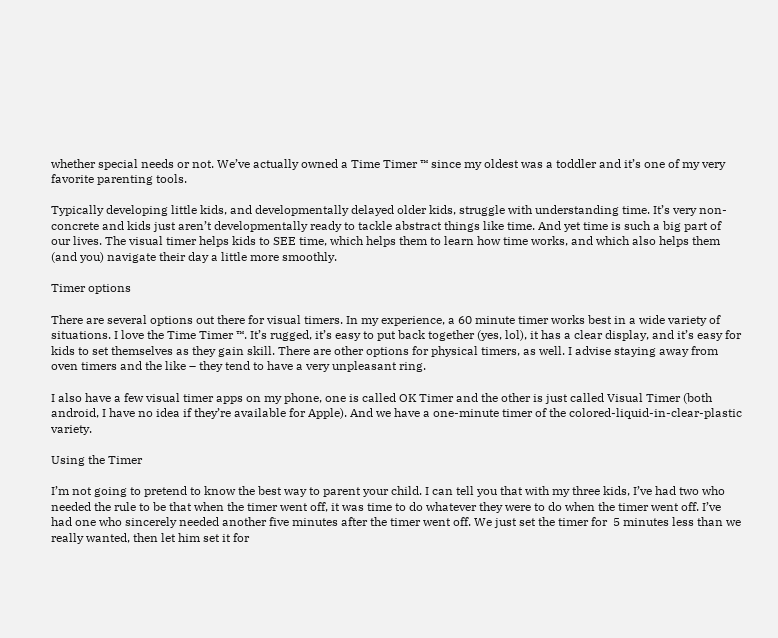whether special needs or not. We’ve actually owned a Time Timer ™ since my oldest was a toddler and it’s one of my very favorite parenting tools.

Typically developing little kids, and developmentally delayed older kids, struggle with understanding time. It’s very non-concrete and kids just aren’t developmentally ready to tackle abstract things like time. And yet time is such a big part of our lives. The visual timer helps kids to SEE time, which helps them to learn how time works, and which also helps them (and you) navigate their day a little more smoothly.

Timer options

There are several options out there for visual timers. In my experience, a 60 minute timer works best in a wide variety of situations. I love the Time Timer ™. It’s rugged, it’s easy to put back together (yes, lol), it has a clear display, and it’s easy for kids to set themselves as they gain skill. There are other options for physical timers, as well. I advise staying away from oven timers and the like – they tend to have a very unpleasant ring.

I also have a few visual timer apps on my phone, one is called OK Timer and the other is just called Visual Timer (both android, I have no idea if they’re available for Apple). And we have a one-minute timer of the colored-liquid-in-clear-plastic variety.

Using the Timer

I’m not going to pretend to know the best way to parent your child. I can tell you that with my three kids, I’ve had two who needed the rule to be that when the timer went off, it was time to do whatever they were to do when the timer went off. I’ve had one who sincerely needed another five minutes after the timer went off. We just set the timer for  5 minutes less than we really wanted, then let him set it for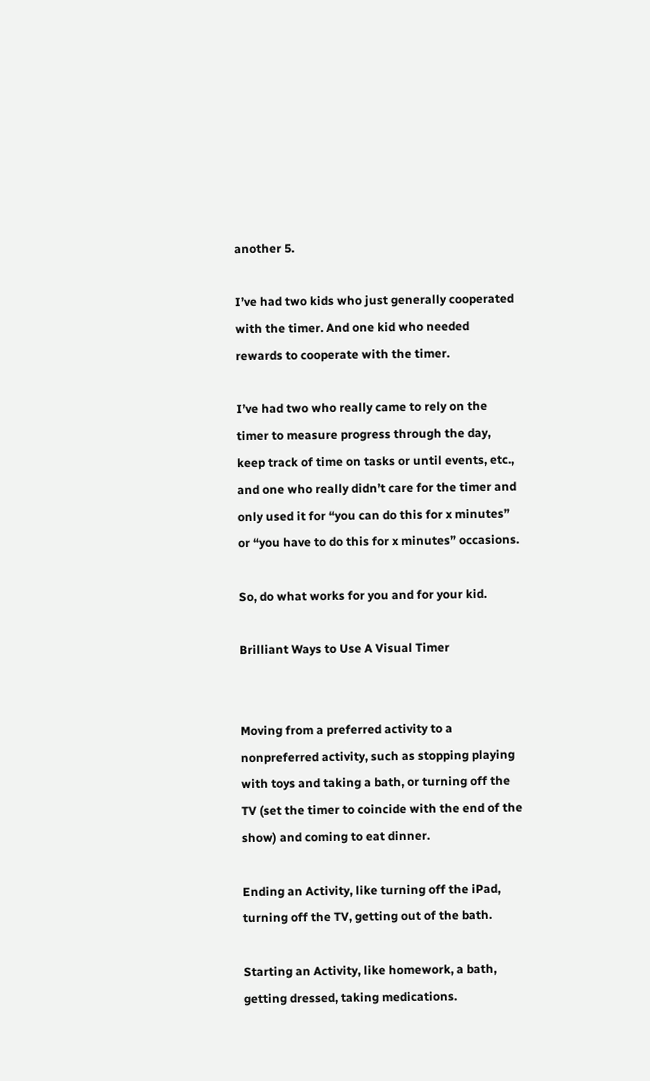another 5.

I’ve had two kids who just generally cooperated with the timer. And one kid who needed rewards to cooperate with the timer.

I’ve had two who really came to rely on the timer to measure progress through the day, keep track of time on tasks or until events, etc., and one who really didn’t care for the timer and only used it for “you can do this for x minutes” or “you have to do this for x minutes” occasions.

So, do what works for you and for your kid.

Brilliant Ways to Use A Visual Timer


Moving from a preferred activity to a nonpreferred activity, such as stopping playing with toys and taking a bath, or turning off the TV (set the timer to coincide with the end of the show) and coming to eat dinner.

Ending an Activity, like turning off the iPad, turning off the TV, getting out of the bath.

Starting an Activity, like homework, a bath, getting dressed, taking medications.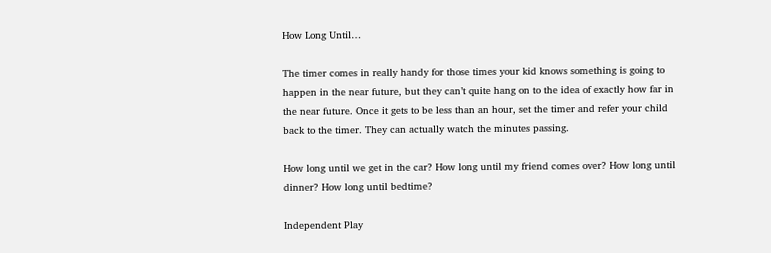How Long Until…

The timer comes in really handy for those times your kid knows something is going to happen in the near future, but they can’t quite hang on to the idea of exactly how far in the near future. Once it gets to be less than an hour, set the timer and refer your child back to the timer. They can actually watch the minutes passing.

How long until we get in the car? How long until my friend comes over? How long until dinner? How long until bedtime?

Independent Play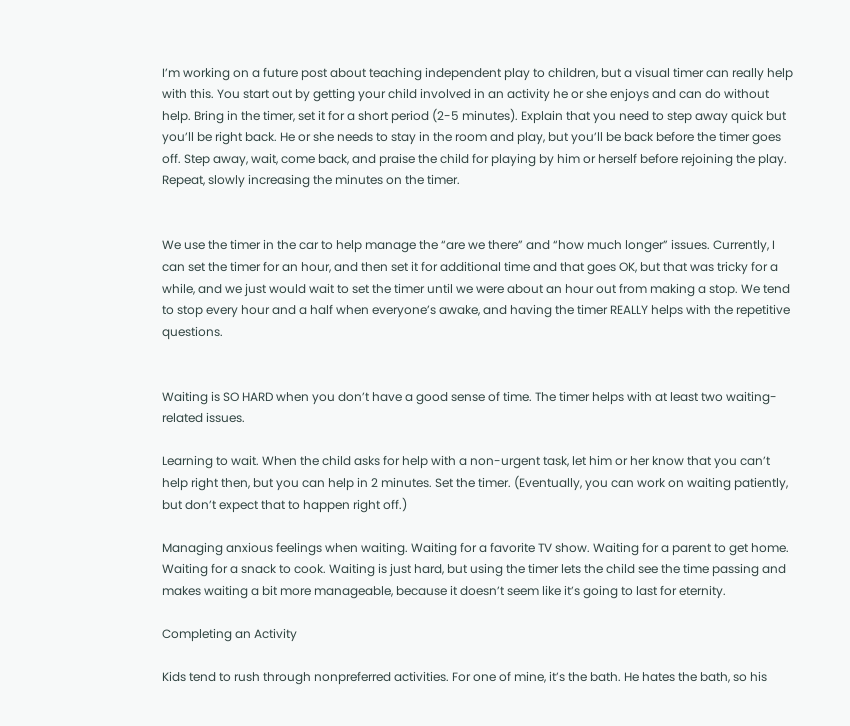I’m working on a future post about teaching independent play to children, but a visual timer can really help with this. You start out by getting your child involved in an activity he or she enjoys and can do without help. Bring in the timer, set it for a short period (2-5 minutes). Explain that you need to step away quick but you’ll be right back. He or she needs to stay in the room and play, but you’ll be back before the timer goes off. Step away, wait, come back, and praise the child for playing by him or herself before rejoining the play. Repeat, slowly increasing the minutes on the timer.


We use the timer in the car to help manage the “are we there” and “how much longer” issues. Currently, I can set the timer for an hour, and then set it for additional time and that goes OK, but that was tricky for a while, and we just would wait to set the timer until we were about an hour out from making a stop. We tend to stop every hour and a half when everyone’s awake, and having the timer REALLY helps with the repetitive questions.


Waiting is SO HARD when you don’t have a good sense of time. The timer helps with at least two waiting-related issues.

Learning to wait. When the child asks for help with a non-urgent task, let him or her know that you can’t help right then, but you can help in 2 minutes. Set the timer. (Eventually, you can work on waiting patiently, but don’t expect that to happen right off.)

Managing anxious feelings when waiting. Waiting for a favorite TV show. Waiting for a parent to get home. Waiting for a snack to cook. Waiting is just hard, but using the timer lets the child see the time passing and makes waiting a bit more manageable, because it doesn’t seem like it’s going to last for eternity.

Completing an Activity

Kids tend to rush through nonpreferred activities. For one of mine, it’s the bath. He hates the bath, so his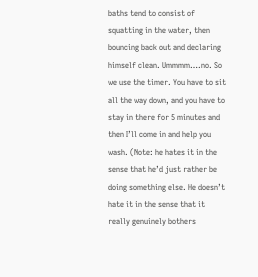baths tend to consist of squatting in the water, then bouncing back out and declaring himself clean. Ummmm….no. So we use the timer. You have to sit all the way down, and you have to stay in there for 5 minutes and then I’ll come in and help you wash. (Note: he hates it in the sense that he’d just rather be doing something else. He doesn’t hate it in the sense that it really genuinely bothers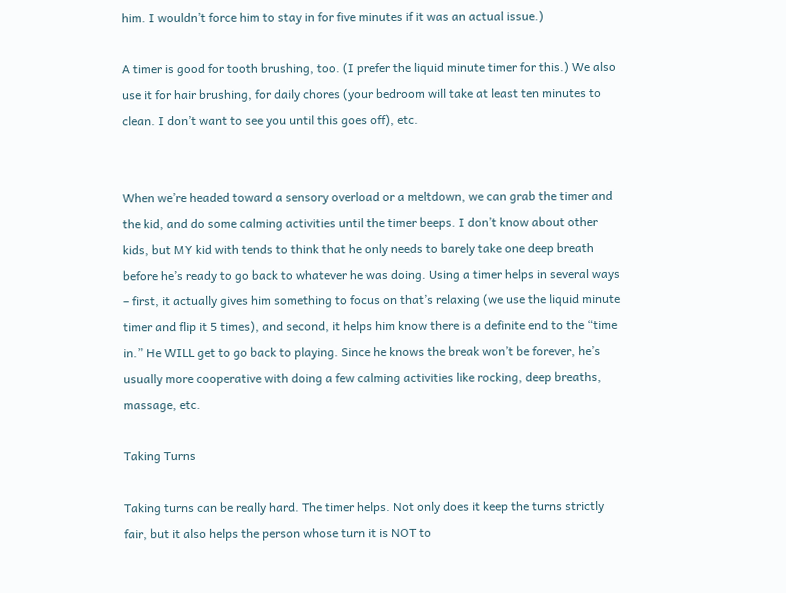him. I wouldn’t force him to stay in for five minutes if it was an actual issue.)

A timer is good for tooth brushing, too. (I prefer the liquid minute timer for this.) We also use it for hair brushing, for daily chores (your bedroom will take at least ten minutes to clean. I don’t want to see you until this goes off), etc.


When we’re headed toward a sensory overload or a meltdown, we can grab the timer and the kid, and do some calming activities until the timer beeps. I don’t know about other kids, but MY kid with tends to think that he only needs to barely take one deep breath before he’s ready to go back to whatever he was doing. Using a timer helps in several ways – first, it actually gives him something to focus on that’s relaxing (we use the liquid minute timer and flip it 5 times), and second, it helps him know there is a definite end to the “time in.” He WILL get to go back to playing. Since he knows the break won’t be forever, he’s usually more cooperative with doing a few calming activities like rocking, deep breaths, massage, etc.

Taking Turns

Taking turns can be really hard. The timer helps. Not only does it keep the turns strictly fair, but it also helps the person whose turn it is NOT to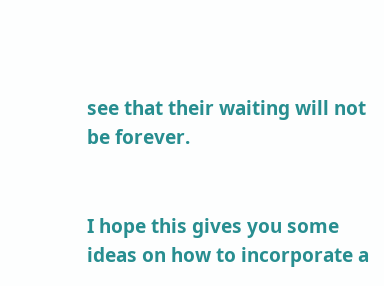see that their waiting will not be forever.


I hope this gives you some ideas on how to incorporate a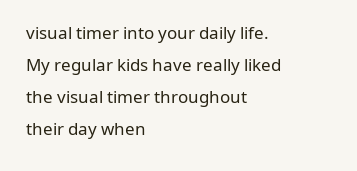visual timer into your daily life. My regular kids have really liked the visual timer throughout their day when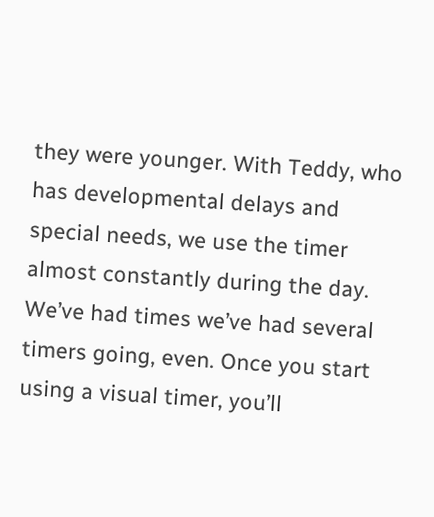they were younger. With Teddy, who has developmental delays and special needs, we use the timer almost constantly during the day. We’ve had times we’ve had several timers going, even. Once you start using a visual timer, you’ll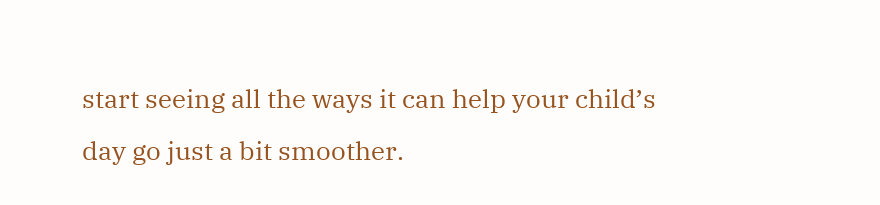start seeing all the ways it can help your child’s day go just a bit smoother.